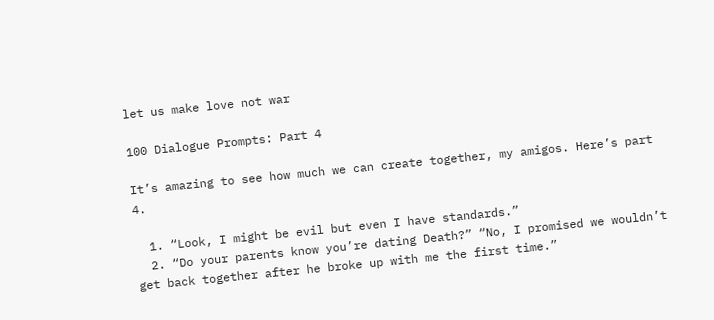let us make love not war

100 Dialogue Prompts: Part 4

It’s amazing to see how much we can create together, my amigos. Here’s part 4.

  1. “Look, I might be evil but even I have standards.”
  2. “Do your parents know you’re dating Death?” “No, I promised we wouldn’t get back together after he broke up with me the first time.”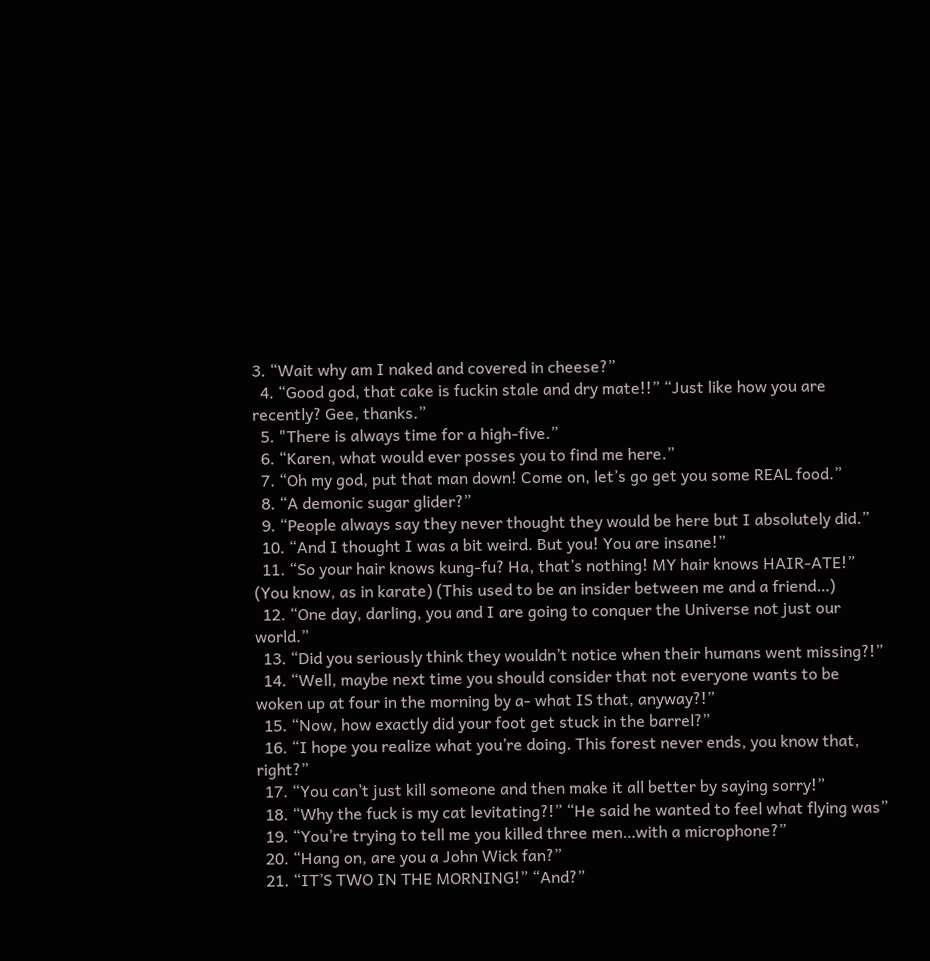3. “Wait why am I naked and covered in cheese?”
  4. “Good god, that cake is fuckin stale and dry mate!!” “Just like how you are recently? Gee, thanks.”
  5. "There is always time for a high-five.”
  6. “Karen, what would ever posses you to find me here.”
  7. “Oh my god, put that man down! Come on, let’s go get you some REAL food.”
  8. “A demonic sugar glider?”
  9. “People always say they never thought they would be here but I absolutely did.”
  10. “And I thought I was a bit weird. But you! You are insane!”
  11. “So your hair knows kung-fu? Ha, that’s nothing! MY hair knows HAIR-ATE!” (You know, as in karate) (This used to be an insider between me and a friend…)
  12. “One day, darling, you and I are going to conquer the Universe not just our world.”
  13. “Did you seriously think they wouldn’t notice when their humans went missing?!”
  14. “Well, maybe next time you should consider that not everyone wants to be woken up at four in the morning by a- what IS that, anyway?!”
  15. “Now, how exactly did your foot get stuck in the barrel?”
  16. “I hope you realize what you’re doing. This forest never ends, you know that, right?”
  17. “You can’t just kill someone and then make it all better by saying sorry!”
  18. “Why the fuck is my cat levitating?!” “He said he wanted to feel what flying was”
  19. “You’re trying to tell me you killed three men…with a microphone?”
  20. “Hang on, are you a John Wick fan?”
  21. “IT’S TWO IN THE MORNING!” “And?”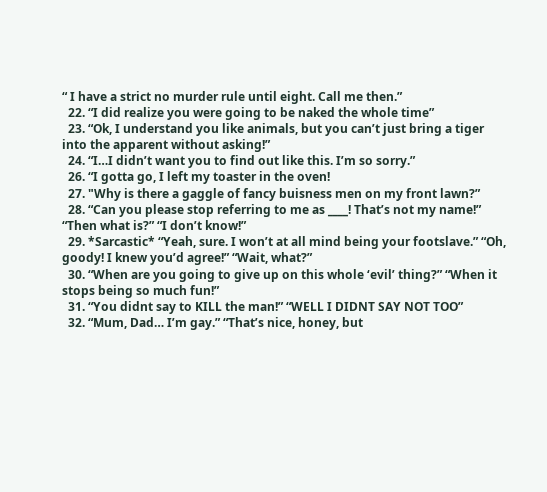“ I have a strict no murder rule until eight. Call me then.”
  22. “I did realize you were going to be naked the whole time”
  23. “Ok, I understand you like animals, but you can’t just bring a tiger into the apparent without asking!”
  24. “I…I didn’t want you to find out like this. I’m so sorry.”
  26. “I gotta go, I left my toaster in the oven!
  27. "Why is there a gaggle of fancy buisness men on my front lawn?”
  28. “Can you please stop referring to me as ____! That’s not my name!” “Then what is?” “I don’t know!”
  29. *Sarcastic* “Yeah, sure. I won’t at all mind being your footslave.” “Oh, goody! I knew you’d agree!” “Wait, what?”
  30. “When are you going to give up on this whole ‘evil’ thing?” “When it stops being so much fun!”
  31. “You didnt say to KILL the man!” “WELL I DIDNT SAY NOT TOO”
  32. “Mum, Dad… I’m gay.” “That’s nice, honey, but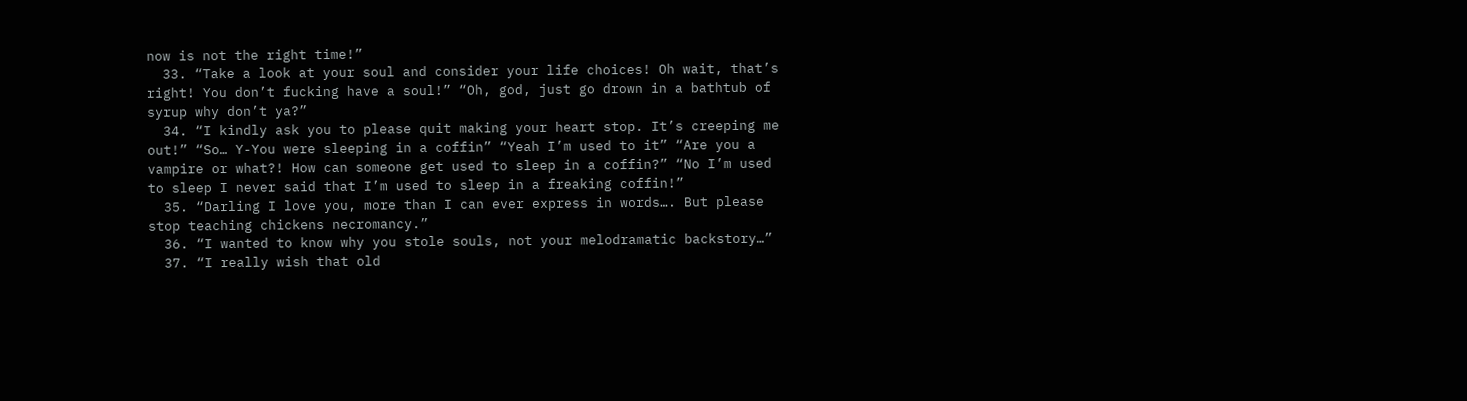now is not the right time!”
  33. “Take a look at your soul and consider your life choices! Oh wait, that’s right! You don’t fucking have a soul!” “Oh, god, just go drown in a bathtub of syrup why don’t ya?”
  34. “I kindly ask you to please quit making your heart stop. It’s creeping me out!” “So… Y-You were sleeping in a coffin” “Yeah I’m used to it” “Are you a vampire or what?! How can someone get used to sleep in a coffin?” “No I’m used to sleep I never said that I’m used to sleep in a freaking coffin!”
  35. “Darling I love you, more than I can ever express in words…. But please stop teaching chickens necromancy.”
  36. “I wanted to know why you stole souls, not your melodramatic backstory…”
  37. “I really wish that old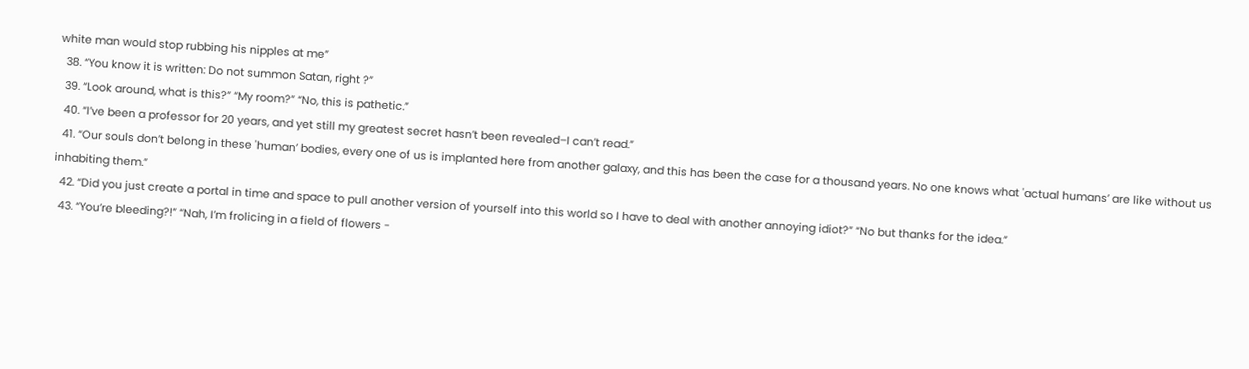white man would stop rubbing his nipples at me”
  38. “You know it is written: Do not summon Satan, right ?”
  39. “Look around, what is this?” “My room?” “No, this is pathetic.”
  40. “I’ve been a professor for 20 years, and yet still my greatest secret hasn’t been revealed–I can’t read.”
  41. “Our souls don’t belong in these 'human’ bodies, every one of us is implanted here from another galaxy, and this has been the case for a thousand years. No one knows what 'actual humans’ are like without us inhabiting them.”
  42. “Did you just create a portal in time and space to pull another version of yourself into this world so I have to deal with another annoying idiot?” “No but thanks for the idea.”
  43. “You’re bleeding?!” “Nah, I’m frolicing in a field of flowers -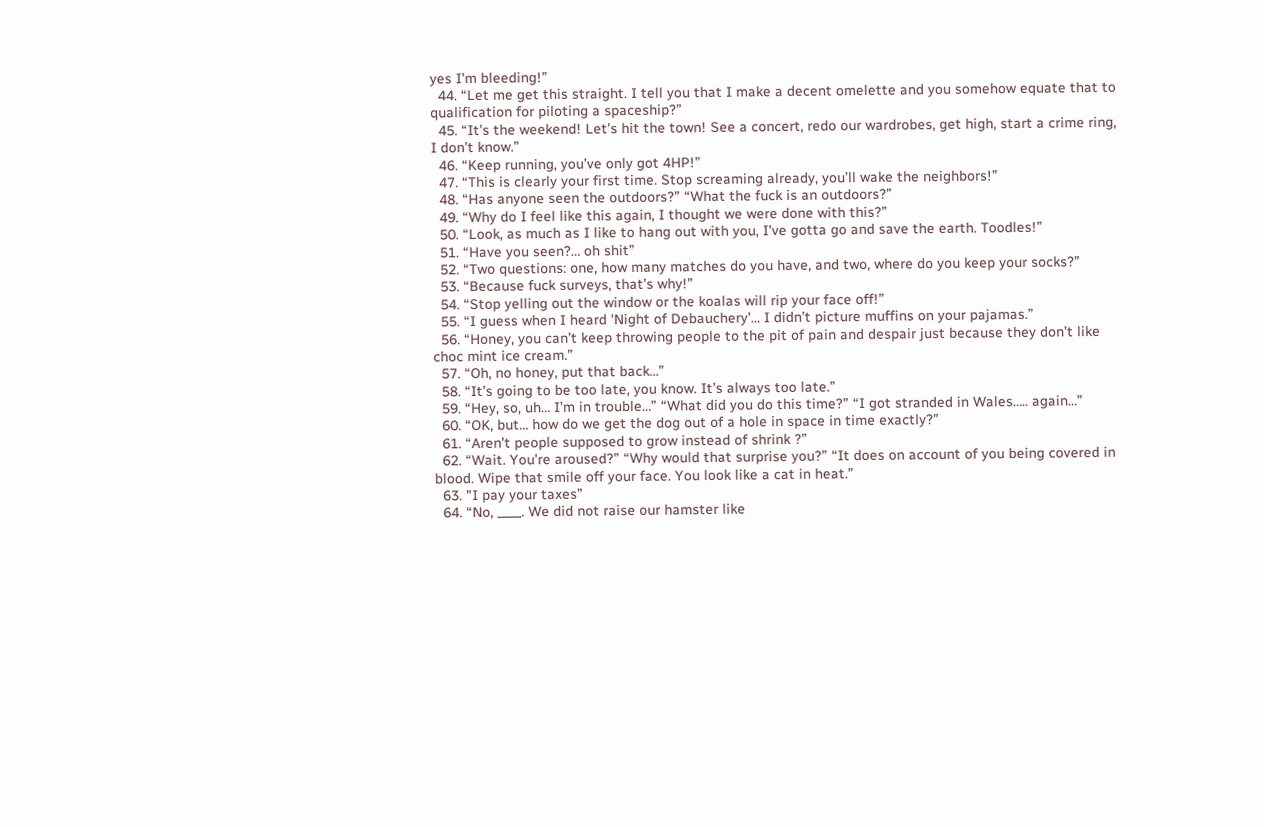yes I’m bleeding!”
  44. “Let me get this straight. I tell you that I make a decent omelette and you somehow equate that to qualification for piloting a spaceship?”
  45. “It’s the weekend! Let’s hit the town! See a concert, redo our wardrobes, get high, start a crime ring, I don’t know.”
  46. “Keep running, you’ve only got 4HP!”
  47. “This is clearly your first time. Stop screaming already, you’ll wake the neighbors!”
  48. “Has anyone seen the outdoors?” “What the fuck is an outdoors?”
  49. “Why do I feel like this again, I thought we were done with this?”
  50. “Look, as much as I like to hang out with you, I’ve gotta go and save the earth. Toodles!”
  51. “Have you seen?… oh shit”
  52. “Two questions: one, how many matches do you have, and two, where do you keep your socks?”
  53. “Because fuck surveys, that’s why!”
  54. “Stop yelling out the window or the koalas will rip your face off!”
  55. “I guess when I heard 'Night of Debauchery’… I didn’t picture muffins on your pajamas.”
  56. “Honey, you can’t keep throwing people to the pit of pain and despair just because they don’t like choc mint ice cream.”
  57. “Oh, no honey, put that back…”
  58. “It’s going to be too late, you know. It’s always too late.”
  59. “Hey, so, uh… I’m in trouble…” “What did you do this time?” “I got stranded in Wales….. again…”
  60. “OK, but… how do we get the dog out of a hole in space in time exactly?”
  61. “Aren’t people supposed to grow instead of shrink ?”
  62. “Wait. You’re aroused?” “Why would that surprise you?” “It does on account of you being covered in blood. Wipe that smile off your face. You look like a cat in heat.”
  63. "I pay your taxes”
  64. “No, ____. We did not raise our hamster like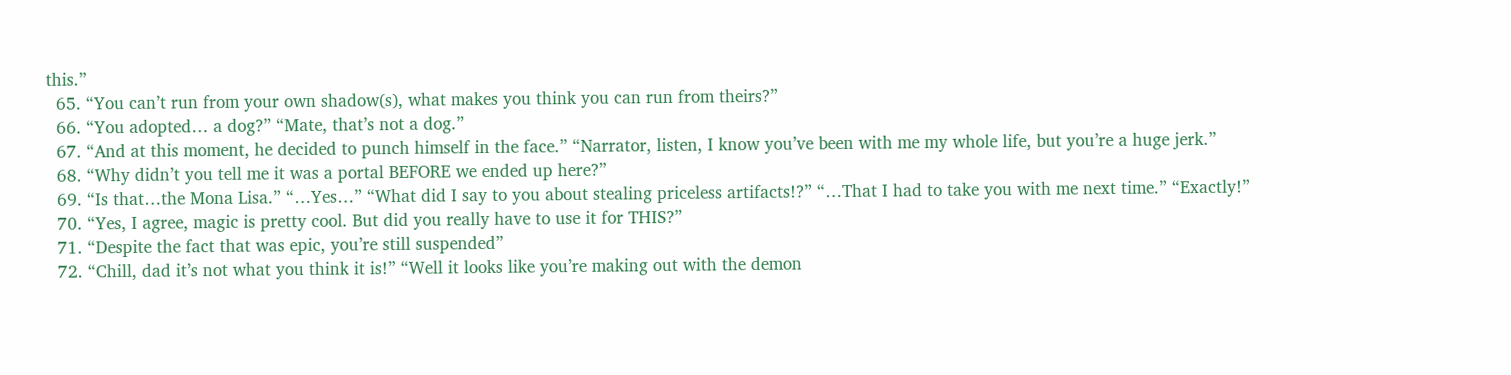this.”
  65. “You can’t run from your own shadow(s), what makes you think you can run from theirs?”
  66. “You adopted… a dog?” “Mate, that’s not a dog.”
  67. “And at this moment, he decided to punch himself in the face.” “Narrator, listen, I know you’ve been with me my whole life, but you’re a huge jerk.”
  68. “Why didn’t you tell me it was a portal BEFORE we ended up here?”
  69. “Is that…the Mona Lisa.” “…Yes…” “What did I say to you about stealing priceless artifacts!?” “…That I had to take you with me next time.” “Exactly!”
  70. “Yes, I agree, magic is pretty cool. But did you really have to use it for THIS?”
  71. “Despite the fact that was epic, you’re still suspended”
  72. “Chill, dad it’s not what you think it is!” “Well it looks like you’re making out with the demon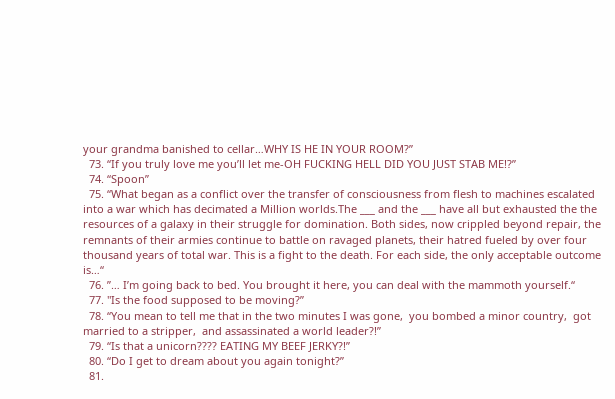your grandma banished to cellar…WHY IS HE IN YOUR ROOM?”
  73. “If you truly love me you’ll let me-OH FUCKING HELL DID YOU JUST STAB ME!?”
  74. “Spoon”
  75. “What began as a conflict over the transfer of consciousness from flesh to machines escalated into a war which has decimated a Million worlds.The ___ and the ___ have all but exhausted the the resources of a galaxy in their struggle for domination. Both sides, now crippled beyond repair, the remnants of their armies continue to battle on ravaged planets, their hatred fueled by over four thousand years of total war. This is a fight to the death. For each side, the only acceptable outcome is…“
  76. ”… I’m going back to bed. You brought it here, you can deal with the mammoth yourself.“
  77. "Is the food supposed to be moving?”
  78. “You mean to tell me that in the two minutes I was gone,  you bombed a minor country,  got married to a stripper,  and assassinated a world leader?!”
  79. “Is that a unicorn???? EATING MY BEEF JERKY?!”
  80. “Do I get to dream about you again tonight?”
  81.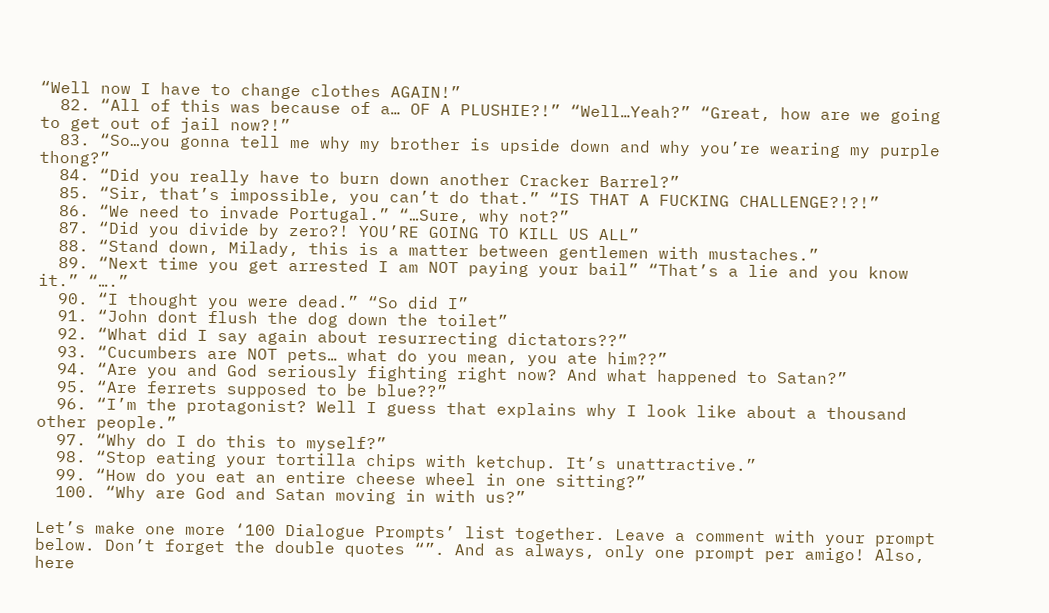“Well now I have to change clothes AGAIN!”
  82. “All of this was because of a… OF A PLUSHIE?!” “Well…Yeah?” “Great, how are we going to get out of jail now?!”
  83. “So…you gonna tell me why my brother is upside down and why you’re wearing my purple thong?”
  84. “Did you really have to burn down another Cracker Barrel?”
  85. “Sir, that’s impossible, you can’t do that.” “IS THAT A FUCKING CHALLENGE?!?!”
  86. “We need to invade Portugal.” “…Sure, why not?”
  87. “Did you divide by zero?! YOU’RE GOING TO KILL US ALL”
  88. “Stand down, Milady, this is a matter between gentlemen with mustaches.”
  89. “Next time you get arrested I am NOT paying your bail” “That’s a lie and you know it.” “….”
  90. “I thought you were dead.” “So did I”
  91. “John dont flush the dog down the toilet”
  92. “What did I say again about resurrecting dictators??”
  93. “Cucumbers are NOT pets… what do you mean, you ate him??”
  94. “Are you and God seriously fighting right now? And what happened to Satan?”
  95. “Are ferrets supposed to be blue??”
  96. “I’m the protagonist? Well I guess that explains why I look like about a thousand other people.”
  97. “Why do I do this to myself?”
  98. “Stop eating your tortilla chips with ketchup. It’s unattractive.”
  99. “How do you eat an entire cheese wheel in one sitting?”
  100. “Why are God and Satan moving in with us?”

Let’s make one more ‘100 Dialogue Prompts’ list together. Leave a comment with your prompt below. Don’t forget the double quotes “”. And as always, only one prompt per amigo! Also, here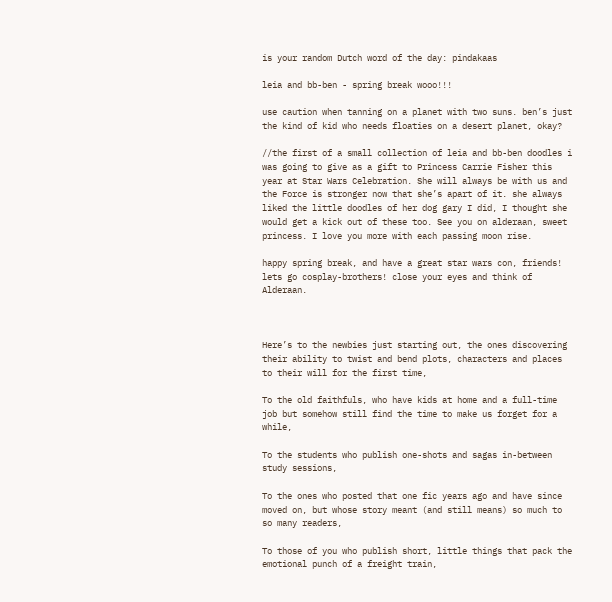is your random Dutch word of the day: pindakaas

leia and bb-ben - spring break wooo!!!

use caution when tanning on a planet with two suns. ben’s just the kind of kid who needs floaties on a desert planet, okay?

//the first of a small collection of leia and bb-ben doodles i was going to give as a gift to Princess Carrie Fisher this year at Star Wars Celebration. She will always be with us and the Force is stronger now that she’s apart of it. she always liked the little doodles of her dog gary I did, I thought she would get a kick out of these too. See you on alderaan, sweet princess. I love you more with each passing moon rise.

happy spring break, and have a great star wars con, friends! lets go cosplay-brothers! close your eyes and think of Alderaan.



Here’s to the newbies just starting out, the ones discovering their ability to twist and bend plots, characters and places to their will for the first time,

To the old faithfuls, who have kids at home and a full-time job but somehow still find the time to make us forget for a while,

To the students who publish one-shots and sagas in-between study sessions,

To the ones who posted that one fic years ago and have since moved on, but whose story meant (and still means) so much to so many readers,

To those of you who publish short, little things that pack the emotional punch of a freight train,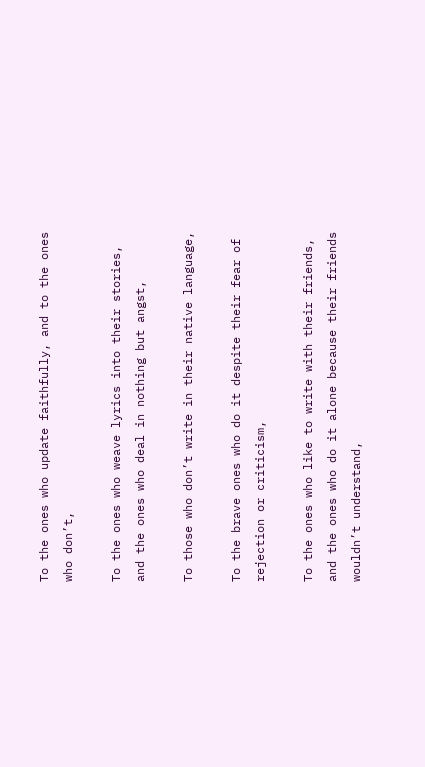To the ones who update faithfully, and to the ones who don’t,

To the ones who weave lyrics into their stories, and the ones who deal in nothing but angst,

To those who don’t write in their native language,

To the brave ones who do it despite their fear of rejection or criticism,

To the ones who like to write with their friends, and the ones who do it alone because their friends wouldn’t understand,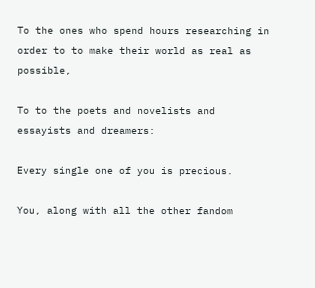To the ones who spend hours researching in order to to make their world as real as possible,

To to the poets and novelists and essayists and dreamers:

Every single one of you is precious.

You, along with all the other fandom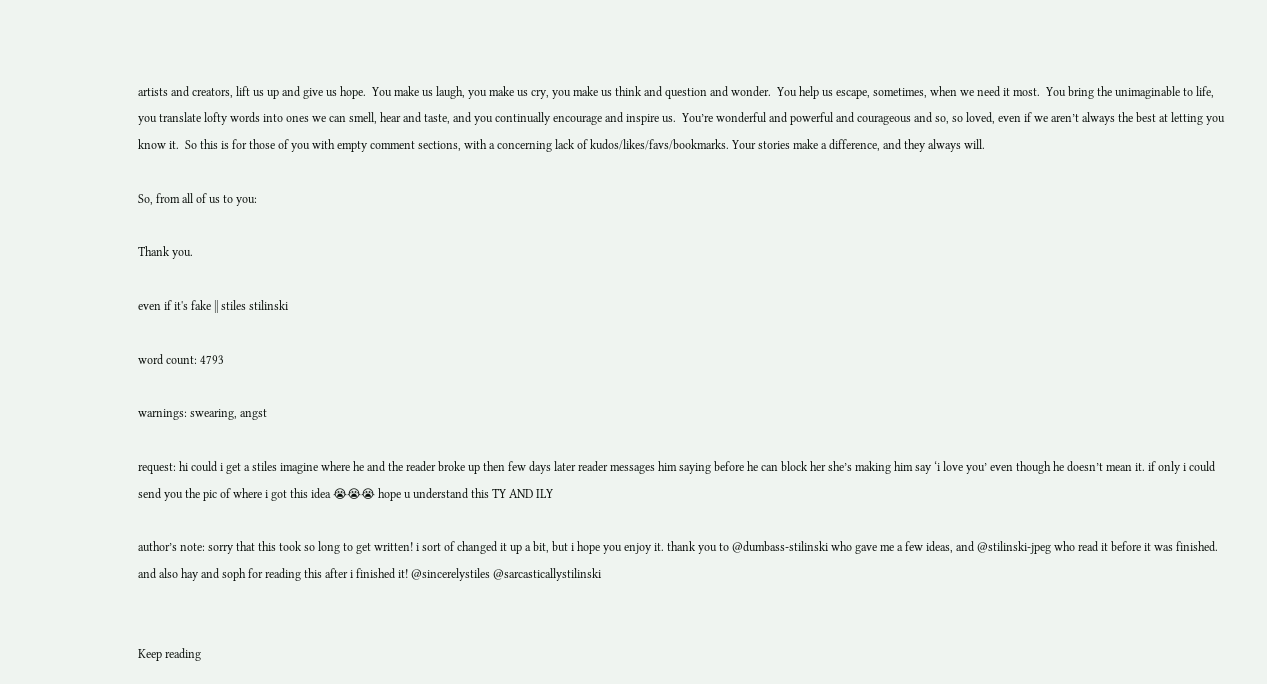artists and creators, lift us up and give us hope.  You make us laugh, you make us cry, you make us think and question and wonder.  You help us escape, sometimes, when we need it most.  You bring the unimaginable to life, you translate lofty words into ones we can smell, hear and taste, and you continually encourage and inspire us.  You’re wonderful and powerful and courageous and so, so loved, even if we aren’t always the best at letting you know it.  So this is for those of you with empty comment sections, with a concerning lack of kudos/likes/favs/bookmarks. Your stories make a difference, and they always will.

So, from all of us to you:

Thank you.

even if it's fake || stiles stilinski

word count: 4793

warnings: swearing, angst

request: hi could i get a stiles imagine where he and the reader broke up then few days later reader messages him saying before he can block her she’s making him say ‘i love you’ even though he doesn’t mean it. if only i could send you the pic of where i got this idea 😭😭😭 hope u understand this TY AND ILY

author’s note: sorry that this took so long to get written! i sort of changed it up a bit, but i hope you enjoy it. thank you to @dumbass-stilinski who gave me a few ideas, and @stilinski-jpeg who read it before it was finished. and also hay and soph for reading this after i finished it! @sincerelystiles @sarcasticallystilinski


Keep reading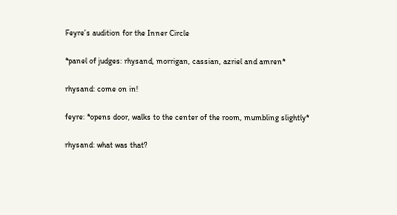Feyre’s audition for the Inner Circle

*panel of judges: rhysand, morrigan, cassian, azriel and amren*

rhysand: come on in!

feyre: *opens door, walks to the center of the room, mumbling slightly*

rhysand: what was that?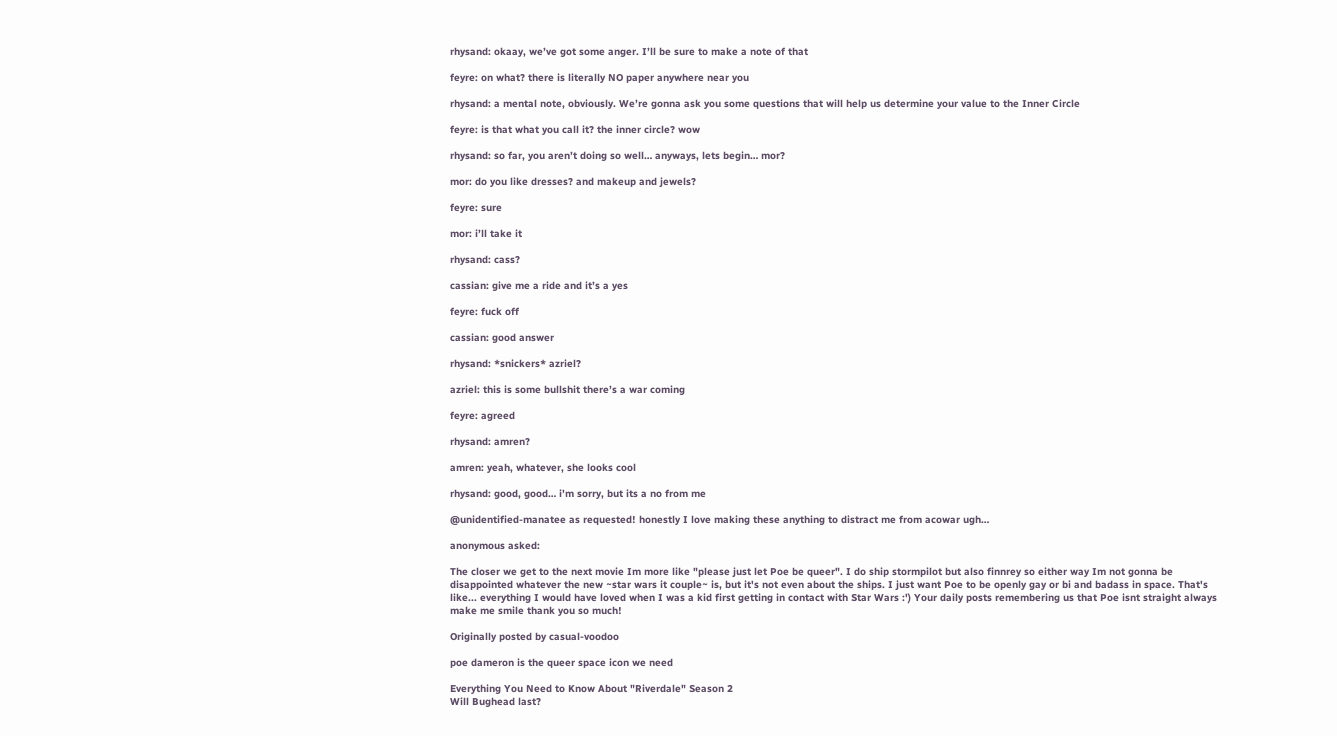rhysand: okaay, we’ve got some anger. I’ll be sure to make a note of that

feyre: on what? there is literally NO paper anywhere near you

rhysand: a mental note, obviously. We’re gonna ask you some questions that will help us determine your value to the Inner Circle

feyre: is that what you call it? the inner circle? wow

rhysand: so far, you aren’t doing so well… anyways, lets begin… mor?

mor: do you like dresses? and makeup and jewels?

feyre: sure

mor: i’ll take it

rhysand: cass?

cassian: give me a ride and it’s a yes

feyre: fuck off

cassian: good answer

rhysand: *snickers* azriel?

azriel: this is some bullshit there’s a war coming

feyre: agreed

rhysand: amren?

amren: yeah, whatever, she looks cool

rhysand: good, good… i’m sorry, but its a no from me

@unidentified-manatee as requested! honestly I love making these anything to distract me from acowar ugh…

anonymous asked:

The closer we get to the next movie Im more like "please just let Poe be queer". I do ship stormpilot but also finnrey so either way Im not gonna be disappointed whatever the new ~star wars it couple~ is, but it's not even about the ships. I just want Poe to be openly gay or bi and badass in space. That's like... everything I would have loved when I was a kid first getting in contact with Star Wars :') Your daily posts remembering us that Poe isnt straight always make me smile thank you so much!

Originally posted by casual-voodoo

poe dameron is the queer space icon we need

Everything You Need to Know About "Riverdale" Season 2
Will Bughead last?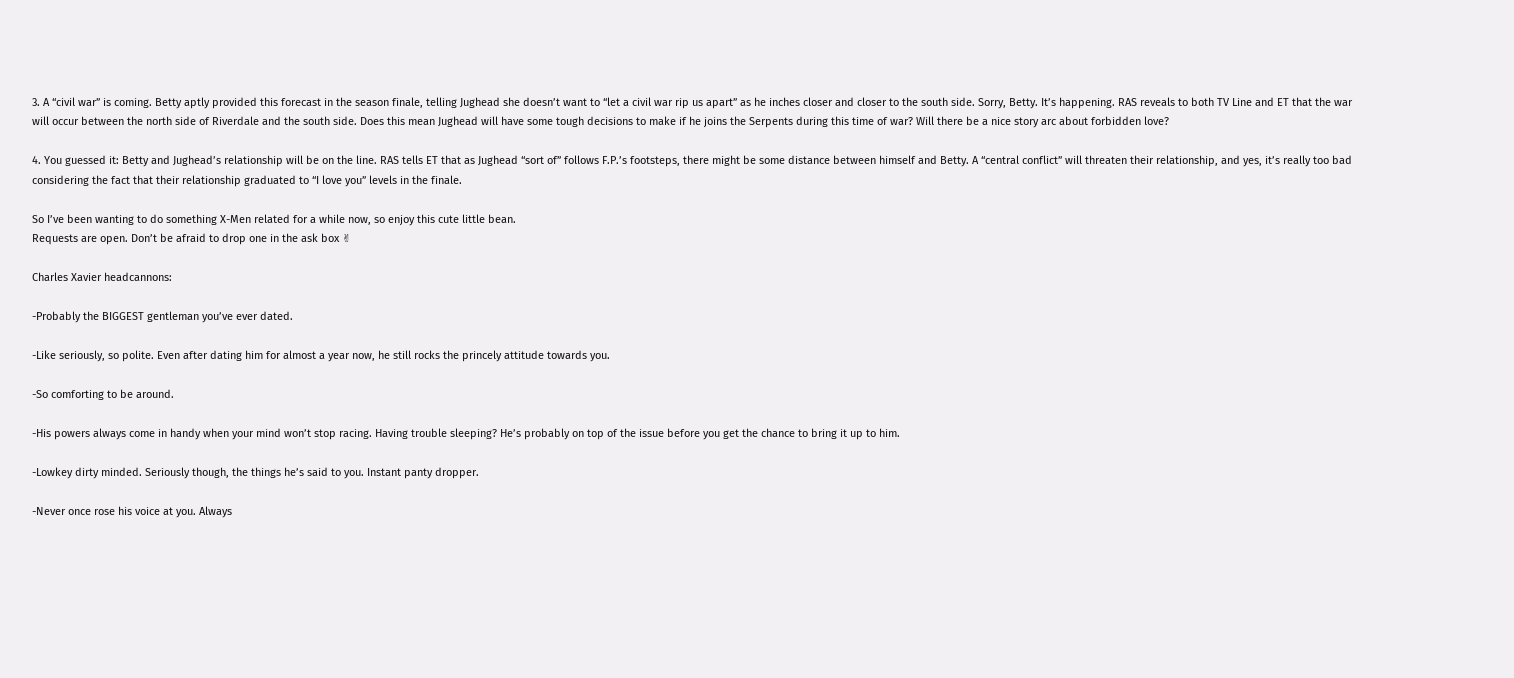3. A “civil war” is coming. Betty aptly provided this forecast in the season finale, telling Jughead she doesn’t want to “let a civil war rip us apart” as he inches closer and closer to the south side. Sorry, Betty. It’s happening. RAS reveals to both TV Line and ET that the war will occur between the north side of Riverdale and the south side. Does this mean Jughead will have some tough decisions to make if he joins the Serpents during this time of war? Will there be a nice story arc about forbidden love?

4. You guessed it: Betty and Jughead’s relationship will be on the line. RAS tells ET that as Jughead “sort of” follows F.P.’s footsteps, there might be some distance between himself and Betty. A “central conflict” will threaten their relationship, and yes, it’s really too bad considering the fact that their relationship graduated to “I love you” levels in the finale.

So I’ve been wanting to do something X-Men related for a while now, so enjoy this cute little bean.
Requests are open. Don’t be afraid to drop one in the ask box ✌

Charles Xavier headcannons:

-Probably the BIGGEST gentleman you’ve ever dated.

-Like seriously, so polite. Even after dating him for almost a year now, he still rocks the princely attitude towards you.

-So comforting to be around.

-His powers always come in handy when your mind won’t stop racing. Having trouble sleeping? He’s probably on top of the issue before you get the chance to bring it up to him.

-Lowkey dirty minded. Seriously though, the things he’s said to you. Instant panty dropper.

-Never once rose his voice at you. Always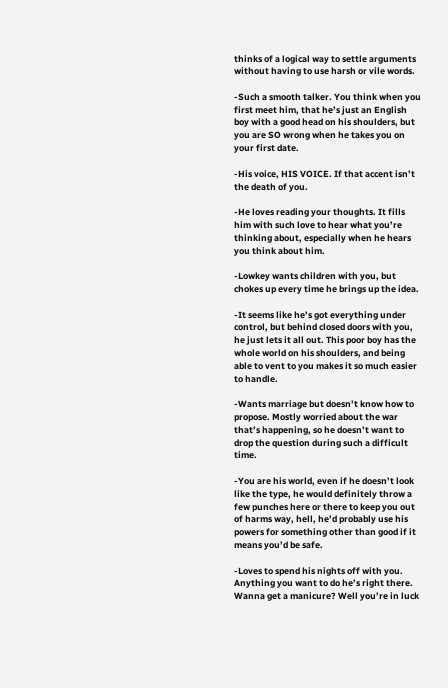thinks of a logical way to settle arguments without having to use harsh or vile words.

-Such a smooth talker. You think when you first meet him, that he’s just an English boy with a good head on his shoulders, but you are SO wrong when he takes you on your first date.

-His voice, HIS VOICE. If that accent isn’t the death of you.

-He loves reading your thoughts. It fills him with such love to hear what you’re thinking about, especially when he hears you think about him.

-Lowkey wants children with you, but chokes up every time he brings up the idea.

-It seems like he’s got everything under control, but behind closed doors with you, he just lets it all out. This poor boy has the whole world on his shoulders, and being able to vent to you makes it so much easier to handle.

-Wants marriage but doesn’t know how to propose. Mostly worried about the war that’s happening, so he doesn’t want to drop the question during such a difficult time.

-You are his world, even if he doesn’t look like the type, he would definitely throw a few punches here or there to keep you out of harms way, hell, he’d probably use his powers for something other than good if it means you’d be safe.

-Loves to spend his nights off with you. Anything you want to do he’s right there. Wanna get a manicure? Well you’re in luck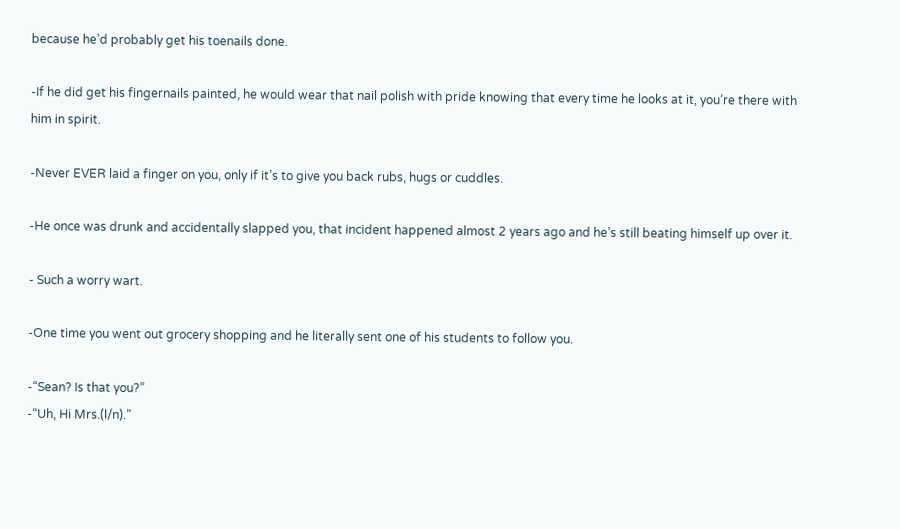because he’d probably get his toenails done.

-If he did get his fingernails painted, he would wear that nail polish with pride knowing that every time he looks at it, you’re there with him in spirit.

-Never EVER laid a finger on you, only if it’s to give you back rubs, hugs or cuddles.

-He once was drunk and accidentally slapped you, that incident happened almost 2 years ago and he’s still beating himself up over it.

- Such a worry wart.

-One time you went out grocery shopping and he literally sent one of his students to follow you.

-“Sean? Is that you?”
-“Uh, Hi Mrs.(l/n).”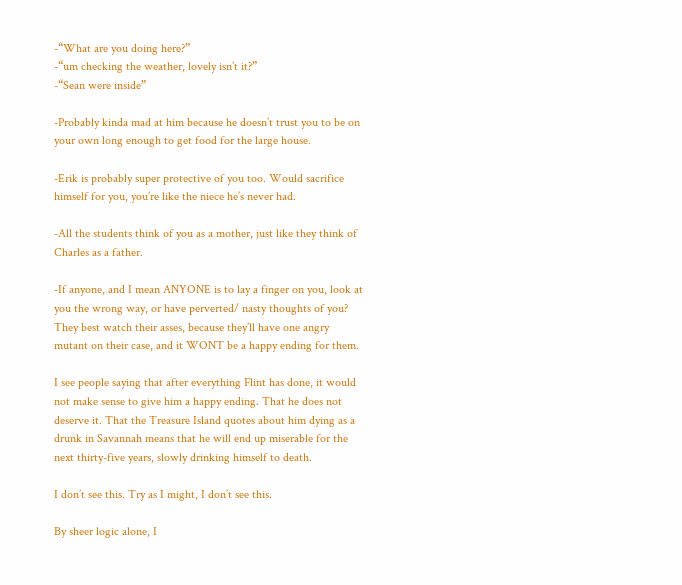-“What are you doing here?”
-“um checking the weather, lovely isn’t it?”
-“Sean were inside”

-Probably kinda mad at him because he doesn’t trust you to be on your own long enough to get food for the large house.

-Erik is probably super protective of you too. Would sacrifice himself for you, you’re like the niece he’s never had.

-All the students think of you as a mother, just like they think of Charles as a father.

-If anyone, and I mean ANYONE is to lay a finger on you, look at you the wrong way, or have perverted/ nasty thoughts of you? They best watch their asses, because they’ll have one angry mutant on their case, and it WONT be a happy ending for them.

I see people saying that after everything Flint has done, it would not make sense to give him a happy ending. That he does not deserve it. That the Treasure Island quotes about him dying as a drunk in Savannah means that he will end up miserable for the next thirty-five years, slowly drinking himself to death.

I don’t see this. Try as I might, I don’t see this.

By sheer logic alone, I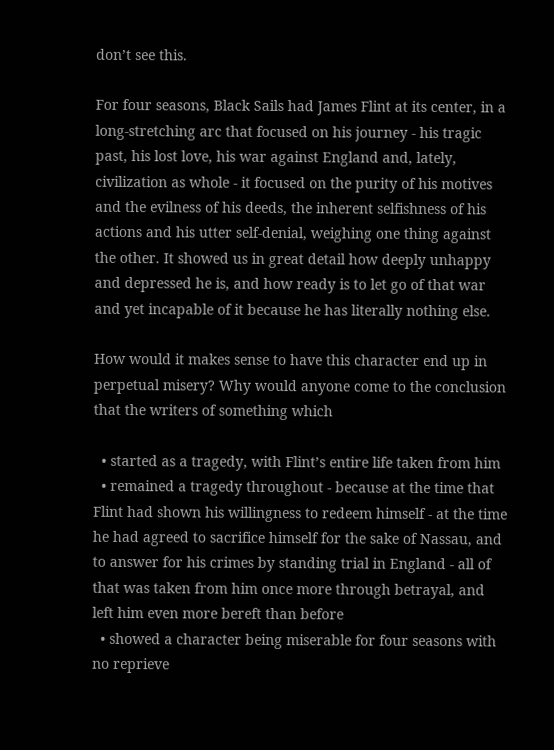don’t see this.

For four seasons, Black Sails had James Flint at its center, in a long-stretching arc that focused on his journey - his tragic past, his lost love, his war against England and, lately, civilization as whole - it focused on the purity of his motives and the evilness of his deeds, the inherent selfishness of his actions and his utter self-denial, weighing one thing against the other. It showed us in great detail how deeply unhappy and depressed he is, and how ready is to let go of that war and yet incapable of it because he has literally nothing else.

How would it makes sense to have this character end up in perpetual misery? Why would anyone come to the conclusion that the writers of something which

  • started as a tragedy, with Flint’s entire life taken from him
  • remained a tragedy throughout - because at the time that Flint had shown his willingness to redeem himself - at the time he had agreed to sacrifice himself for the sake of Nassau, and to answer for his crimes by standing trial in England - all of that was taken from him once more through betrayal, and left him even more bereft than before
  • showed a character being miserable for four seasons with no reprieve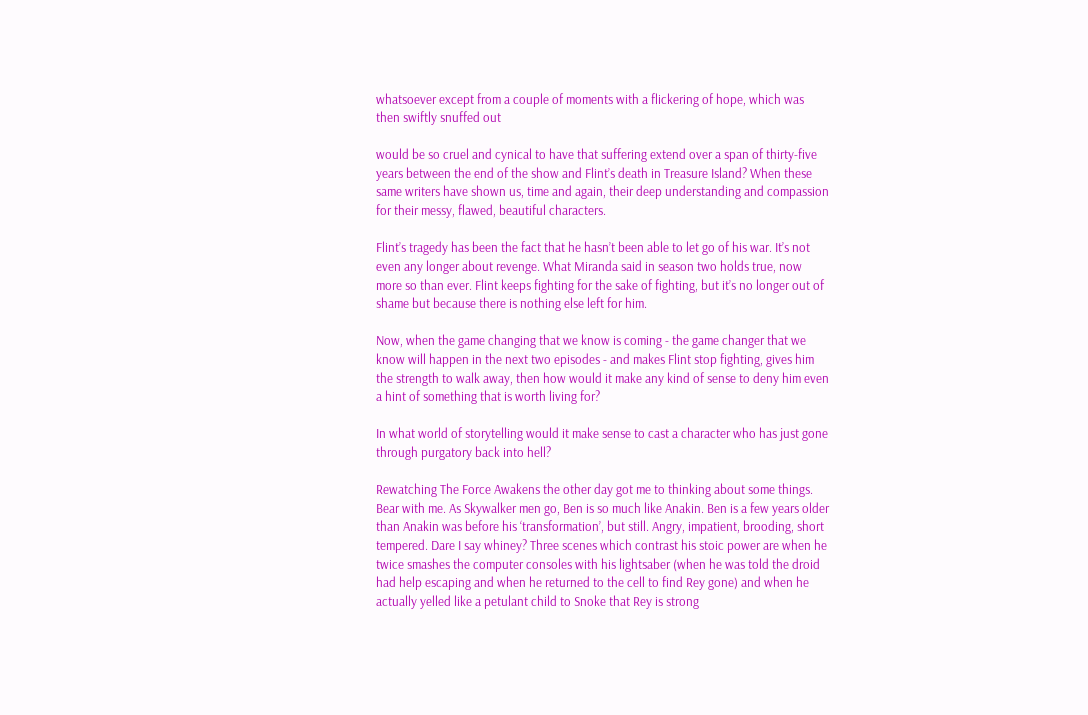whatsoever except from a couple of moments with a flickering of hope, which was then swiftly snuffed out

would be so cruel and cynical to have that suffering extend over a span of thirty-five years between the end of the show and Flint’s death in Treasure Island? When these same writers have shown us, time and again, their deep understanding and compassion for their messy, flawed, beautiful characters.

Flint’s tragedy has been the fact that he hasn’t been able to let go of his war. It’s not even any longer about revenge. What Miranda said in season two holds true, now more so than ever. Flint keeps fighting for the sake of fighting, but it’s no longer out of shame but because there is nothing else left for him.

Now, when the game changing that we know is coming - the game changer that we know will happen in the next two episodes - and makes Flint stop fighting, gives him the strength to walk away, then how would it make any kind of sense to deny him even a hint of something that is worth living for?

In what world of storytelling would it make sense to cast a character who has just gone through purgatory back into hell?

Rewatching The Force Awakens the other day got me to thinking about some things. Bear with me. As Skywalker men go, Ben is so much like Anakin. Ben is a few years older than Anakin was before his ‘transformation’, but still. Angry, impatient, brooding, short tempered. Dare I say whiney? Three scenes which contrast his stoic power are when he twice smashes the computer consoles with his lightsaber (when he was told the droid had help escaping and when he returned to the cell to find Rey gone) and when he actually yelled like a petulant child to Snoke that Rey is strong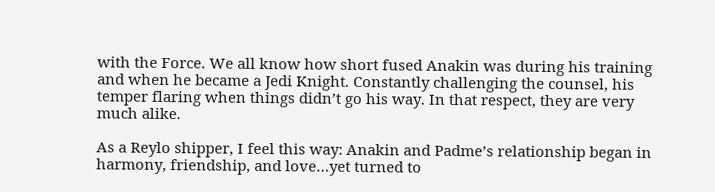with the Force. We all know how short fused Anakin was during his training and when he became a Jedi Knight. Constantly challenging the counsel, his temper flaring when things didn’t go his way. In that respect, they are very much alike.

As a Reylo shipper, I feel this way: Anakin and Padme’s relationship began in harmony, friendship, and love…yet turned to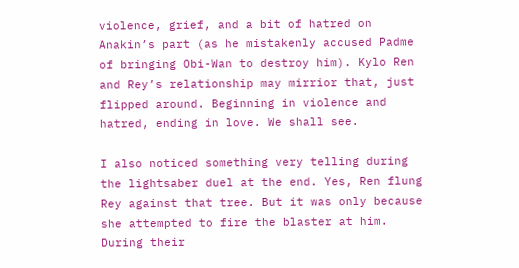violence, grief, and a bit of hatred on Anakin’s part (as he mistakenly accused Padme of bringing Obi-Wan to destroy him). Kylo Ren and Rey’s relationship may mirrior that, just flipped around. Beginning in violence and hatred, ending in love. We shall see.

I also noticed something very telling during the lightsaber duel at the end. Yes, Ren flung Rey against that tree. But it was only because she attempted to fire the blaster at him. During their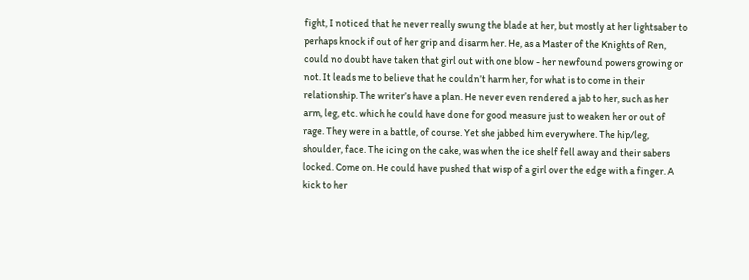fight, I noticed that he never really swung the blade at her, but mostly at her lightsaber to perhaps knock if out of her grip and disarm her. He, as a Master of the Knights of Ren, could no doubt have taken that girl out with one blow - her newfound powers growing or not. It leads me to believe that he couldn’t harm her, for what is to come in their relationship. The writer’s have a plan. He never even rendered a jab to her, such as her arm, leg, etc. which he could have done for good measure just to weaken her or out of rage. They were in a battle, of course. Yet she jabbed him everywhere. The hip/leg, shoulder, face. The icing on the cake, was when the ice shelf fell away and their sabers locked. Come on. He could have pushed that wisp of a girl over the edge with a finger. A kick to her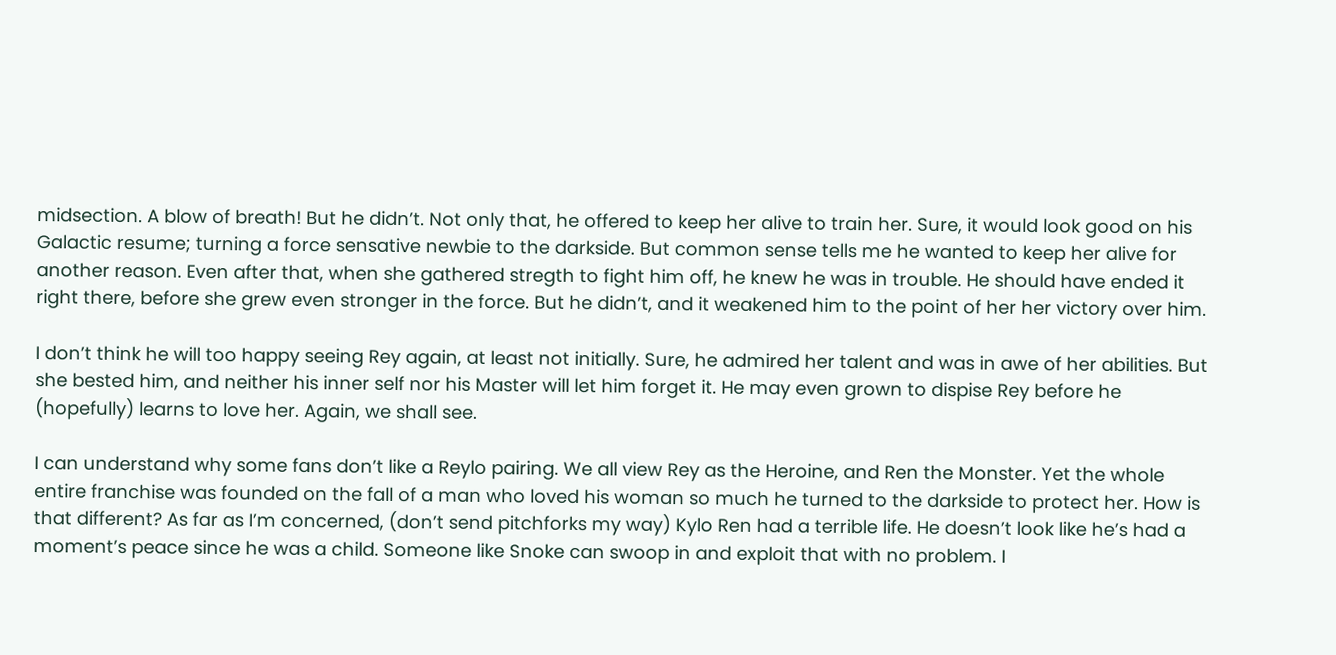midsection. A blow of breath! But he didn’t. Not only that, he offered to keep her alive to train her. Sure, it would look good on his Galactic resume; turning a force sensative newbie to the darkside. But common sense tells me he wanted to keep her alive for another reason. Even after that, when she gathered stregth to fight him off, he knew he was in trouble. He should have ended it right there, before she grew even stronger in the force. But he didn’t, and it weakened him to the point of her her victory over him.

I don’t think he will too happy seeing Rey again, at least not initially. Sure, he admired her talent and was in awe of her abilities. But she bested him, and neither his inner self nor his Master will let him forget it. He may even grown to dispise Rey before he (hopefully) learns to love her. Again, we shall see.

I can understand why some fans don’t like a Reylo pairing. We all view Rey as the Heroine, and Ren the Monster. Yet the whole entire franchise was founded on the fall of a man who loved his woman so much he turned to the darkside to protect her. How is that different? As far as I’m concerned, (don’t send pitchforks my way) Kylo Ren had a terrible life. He doesn’t look like he’s had a moment’s peace since he was a child. Someone like Snoke can swoop in and exploit that with no problem. I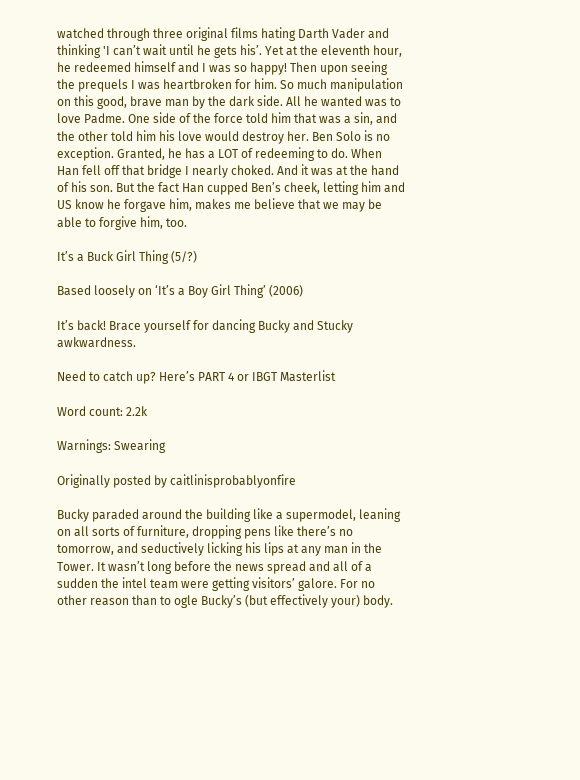watched through three original films hating Darth Vader and thinking 'I can’t wait until he gets his’. Yet at the eleventh hour, he redeemed himself and I was so happy! Then upon seeing the prequels I was heartbroken for him. So much manipulation on this good, brave man by the dark side. All he wanted was to love Padme. One side of the force told him that was a sin, and the other told him his love would destroy her. Ben Solo is no exception. Granted, he has a LOT of redeeming to do. When Han fell off that bridge I nearly choked. And it was at the hand of his son. But the fact Han cupped Ben’s cheek, letting him and US know he forgave him, makes me believe that we may be able to forgive him, too.

It’s a Buck Girl Thing (5/?)

Based loosely on ‘It’s a Boy Girl Thing’ (2006)

It’s back! Brace yourself for dancing Bucky and Stucky awkwardness.

Need to catch up? Here’s PART 4 or IBGT Masterlist

Word count: 2.2k

Warnings: Swearing

Originally posted by caitlinisprobablyonfire

Bucky paraded around the building like a supermodel, leaning on all sorts of furniture, dropping pens like there’s no tomorrow, and seductively licking his lips at any man in the Tower. It wasn’t long before the news spread and all of a sudden the intel team were getting visitors’ galore. For no other reason than to ogle Bucky’s (but effectively your) body.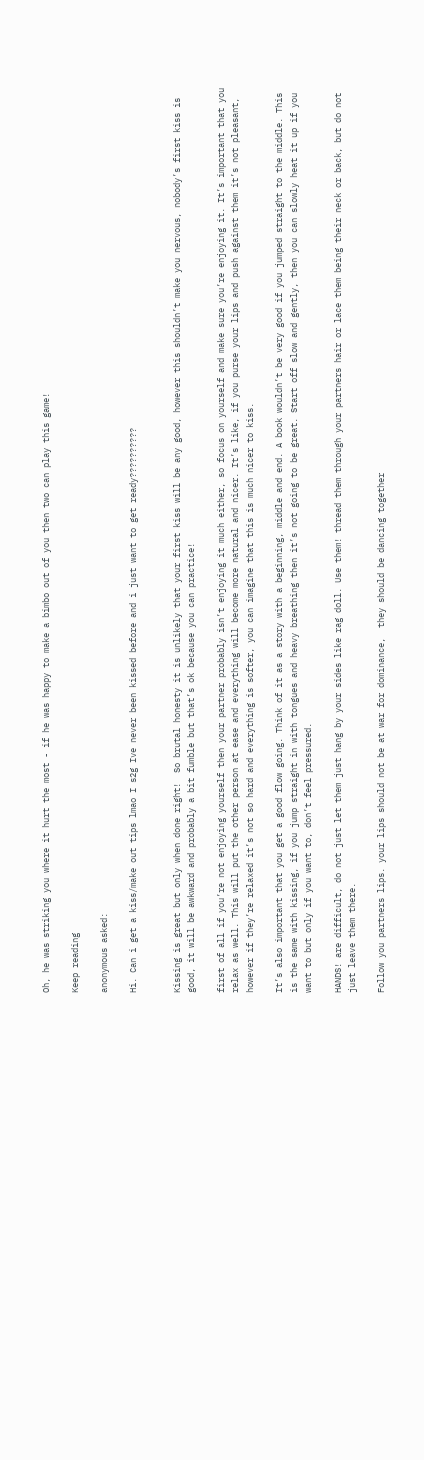Oh, he was striking you where it hurt the most - if he was happy to make a bimbo out of you then two can play this game!

Keep reading

anonymous asked:

Hi. Can i get a kiss/make out tips lmao I s2g Ive never been kissed before and i just want to get ready??????????


Kissing is great but only when done right!  So brutal honesty it is unlikely that your first kiss will be any good, however this shouldn’t make you nervous, nobody’s first kiss is good, it will be awkward and probably a bit fumble but that’s ok because you can practice!

first of all if you’re not enjoying yourself then your partner probably isn’t enjoying it much either, so focus on yourself and make sure you’re enjoying it. It’s important that you relax as well. This will put the other person at ease and everything will become more natural and nicer. It’s like, if you purse your lips and push against them it’s not pleasant, however if they’re relaxed it’s not so hard and everything is softer, you can imagine that this is much nicer to kiss.

It’s also important that you get a good flow going. Think of it as a story with a beginning, middle and end. A book wouldn’t be very good if you jumped straight to the middle. This is the same with kissing, if you jump straight in with tongues and heavy breathing then it’s not going to be great. Start off slow and gently, then you can slowly heat it up if you want to but only if you want to, don’t feel pressured.

HANDS! are difficult, do not just let them just hang by your sides like rag doll. Use them! thread them through your partners hair or lace them being their neck or back, but do not just leave them there.

Follow you partners lips. your lips should not be at war for dominance,  they should be dancing together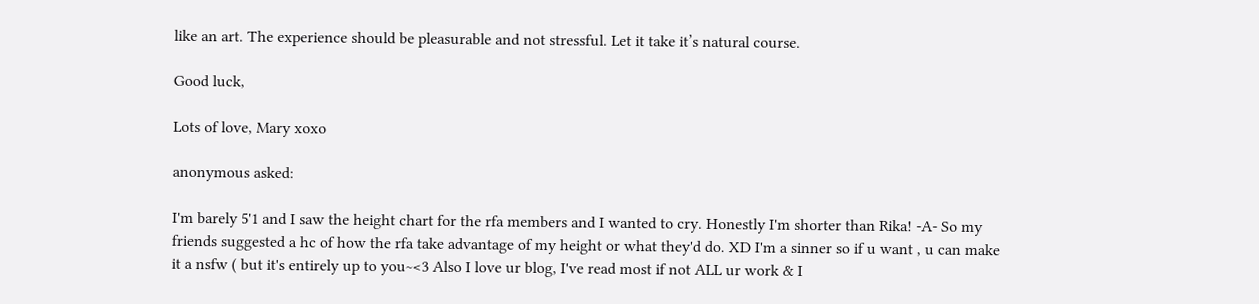like an art. The experience should be pleasurable and not stressful. Let it take it’s natural course.

Good luck,

Lots of love, Mary xoxo

anonymous asked:

I'm barely 5'1 and I saw the height chart for the rfa members and I wanted to cry. Honestly I'm shorter than Rika! -A- So my friends suggested a hc of how the rfa take advantage of my height or what they'd do. XD I'm a sinner so if u want , u can make it a nsfw ( but it's entirely up to you~<3 Also I love ur blog, I've read most if not ALL ur work & I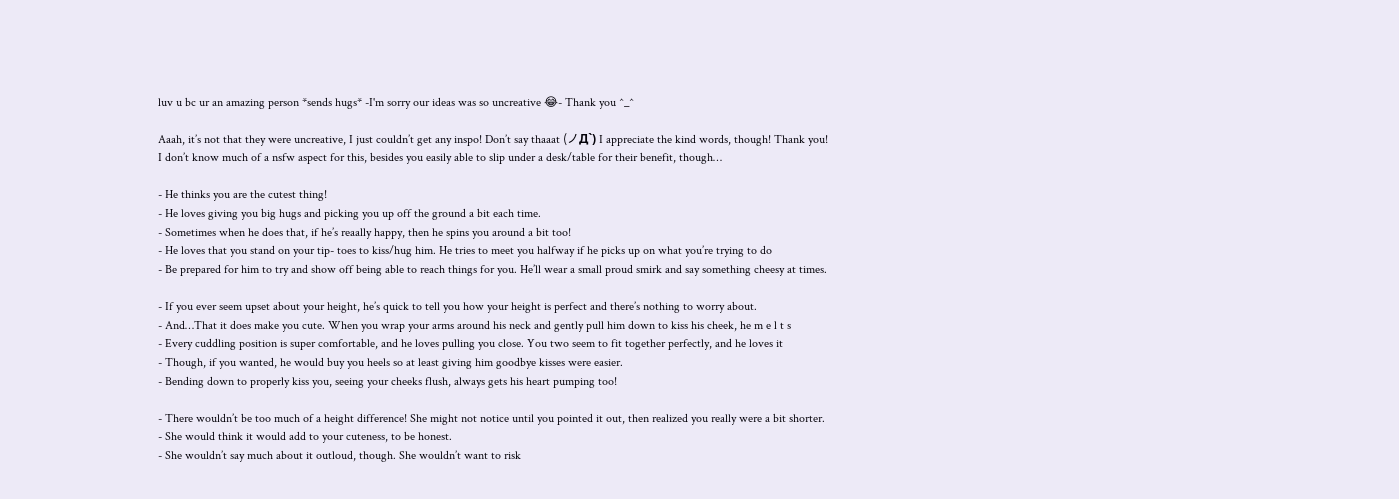luv u bc ur an amazing person *sends hugs* -I'm sorry our ideas was so uncreative 😂- Thank you ^_^

Aaah, it’s not that they were uncreative, I just couldn’t get any inspo! Don’t say thaaat (ノД`) I appreciate the kind words, though! Thank you!
I don’t know much of a nsfw aspect for this, besides you easily able to slip under a desk/table for their benefit, though…

- He thinks you are the cutest thing!
- He loves giving you big hugs and picking you up off the ground a bit each time.
- Sometimes when he does that, if he’s reaally happy, then he spins you around a bit too!
- He loves that you stand on your tip- toes to kiss/hug him. He tries to meet you halfway if he picks up on what you’re trying to do
- Be prepared for him to try and show off being able to reach things for you. He’ll wear a small proud smirk and say something cheesy at times.

- If you ever seem upset about your height, he’s quick to tell you how your height is perfect and there’s nothing to worry about.
- And…That it does make you cute. When you wrap your arms around his neck and gently pull him down to kiss his cheek, he m e l t s
- Every cuddling position is super comfortable, and he loves pulling you close. You two seem to fit together perfectly, and he loves it
- Though, if you wanted, he would buy you heels so at least giving him goodbye kisses were easier.
- Bending down to properly kiss you, seeing your cheeks flush, always gets his heart pumping too!

- There wouldn’t be too much of a height difference! She might not notice until you pointed it out, then realized you really were a bit shorter.
- She would think it would add to your cuteness, to be honest.
- She wouldn’t say much about it outloud, though. She wouldn’t want to risk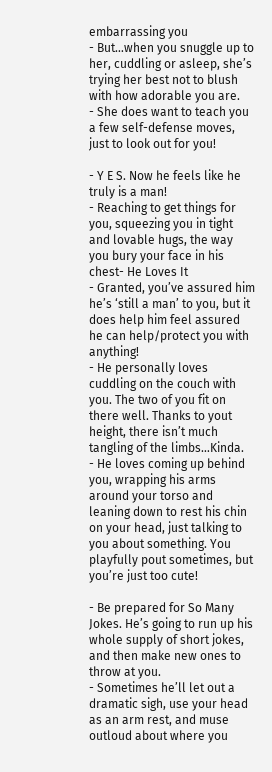embarrassing you
- But…when you snuggle up to her, cuddling or asleep, she’s trying her best not to blush with how adorable you are.
- She does want to teach you a few self-defense moves, just to look out for you!

- Y E S. Now he feels like he truly is a man!
- Reaching to get things for you, squeezing you in tight and lovable hugs, the way you bury your face in his chest- He Loves It
- Granted, you’ve assured him he’s ‘still a man’ to you, but it does help him feel assured he can help/protect you with anything!
- He personally loves cuddling on the couch with you. The two of you fit on there well. Thanks to yout height, there isn’t much tangling of the limbs…Kinda.
- He loves coming up behind you, wrapping his arms around your torso and leaning down to rest his chin on your head, just talking to you about something. You playfully pout sometimes, but you’re just too cute!

- Be prepared for So Many Jokes. He’s going to run up his whole supply of short jokes, and then make new ones to throw at you.
- Sometimes he’ll let out a dramatic sigh, use your head as an arm rest, and muse outloud about where you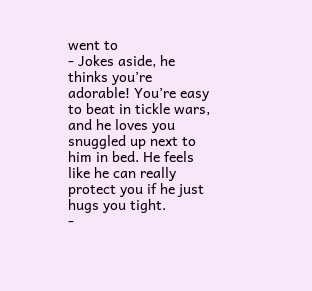went to
- Jokes aside, he thinks you’re adorable! You’re easy to beat in tickle wars, and he loves you snuggled up next to him in bed. He feels like he can really protect you if he just hugs you tight.
-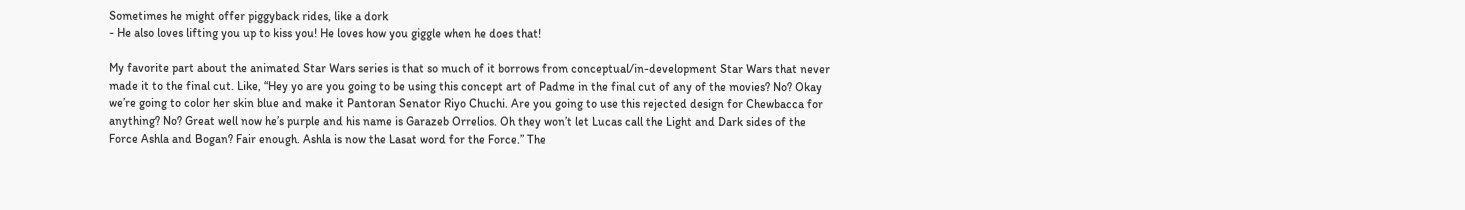Sometimes he might offer piggyback rides, like a dork
- He also loves lifting you up to kiss you! He loves how you giggle when he does that!

My favorite part about the animated Star Wars series is that so much of it borrows from conceptual/in-development Star Wars that never made it to the final cut. Like, “Hey yo are you going to be using this concept art of Padme in the final cut of any of the movies? No? Okay we’re going to color her skin blue and make it Pantoran Senator Riyo Chuchi. Are you going to use this rejected design for Chewbacca for anything? No? Great well now he’s purple and his name is Garazeb Orrelios. Oh they won’t let Lucas call the Light and Dark sides of the Force Ashla and Bogan? Fair enough. Ashla is now the Lasat word for the Force.” The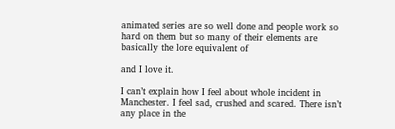animated series are so well done and people work so hard on them but so many of their elements are basically the lore equivalent of

and I love it.

I can’t explain how I feel about whole incident in Manchester. I feel sad, crushed and scared. There isn’t any place in the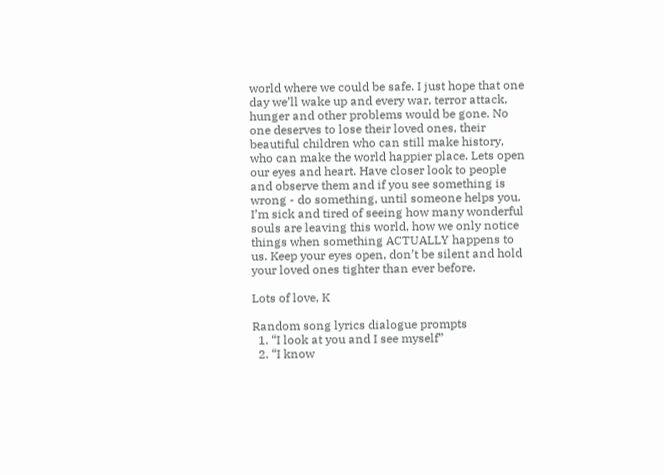world where we could be safe. I just hope that one day we’ll wake up and every war, terror attack, hunger and other problems would be gone. No one deserves to lose their loved ones, their beautiful children who can still make history, who can make the world happier place. Lets open our eyes and heart. Have closer look to people and observe them and if you see something is wrong - do something, until someone helps you. I’m sick and tired of seeing how many wonderful souls are leaving this world, how we only notice things when something ACTUALLY happens to us. Keep your eyes open, don’t be silent and hold your loved ones tighter than ever before.

Lots of love, K

Random song lyrics dialogue prompts
  1. “I look at you and I see myself”
  2. “I know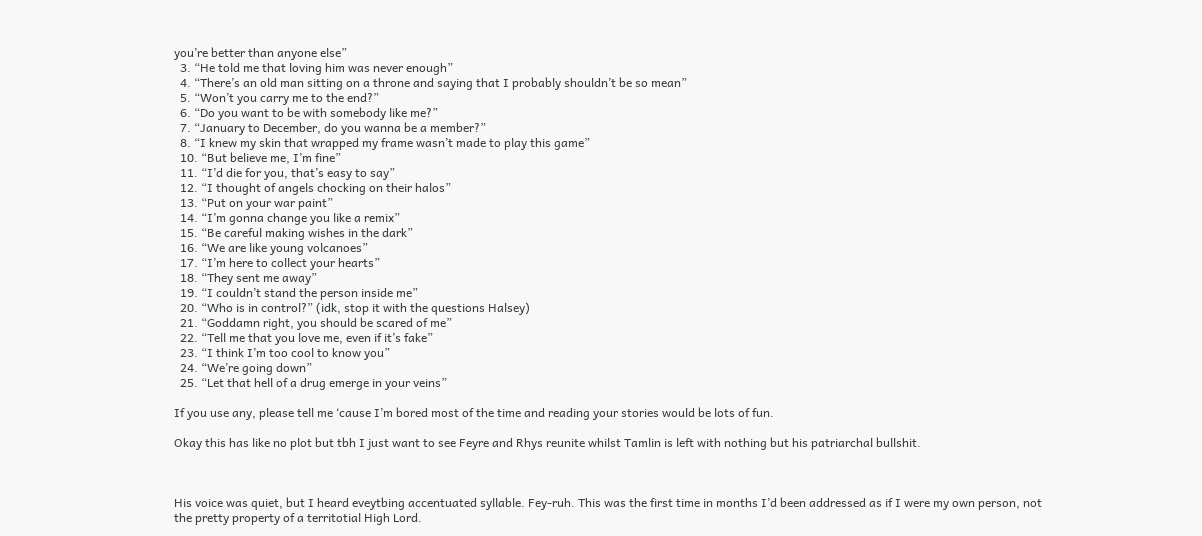you’re better than anyone else”
  3. “He told me that loving him was never enough”
  4. “There’s an old man sitting on a throne and saying that I probably shouldn’t be so mean”
  5. “Won’t you carry me to the end?”
  6. “Do you want to be with somebody like me?”
  7. “January to December, do you wanna be a member?”
  8. “I knew my skin that wrapped my frame wasn’t made to play this game”
  10. “But believe me, I’m fine”
  11. “I’d die for you, that’s easy to say”
  12. “I thought of angels chocking on their halos”
  13. “Put on your war paint”
  14. “I’m gonna change you like a remix”
  15. “Be careful making wishes in the dark”
  16. “We are like young volcanoes”
  17. “I’m here to collect your hearts”
  18. “They sent me away”
  19. “I couldn’t stand the person inside me”
  20. “Who is in control?” (idk, stop it with the questions Halsey)
  21. “Goddamn right, you should be scared of me”
  22. “Tell me that you love me, even if it’s fake”
  23. “I think I’m too cool to know you”
  24. “We’re going down”
  25. “Let that hell of a drug emerge in your veins”

If you use any, please tell me ‘cause I’m bored most of the time and reading your stories would be lots of fun.

Okay this has like no plot but tbh I just want to see Feyre and Rhys reunite whilst Tamlin is left with nothing but his patriarchal bullshit.



His voice was quiet, but I heard eveytbing accentuated syllable. Fey-ruh. This was the first time in months I’d been addressed as if I were my own person, not the pretty property of a territotial High Lord.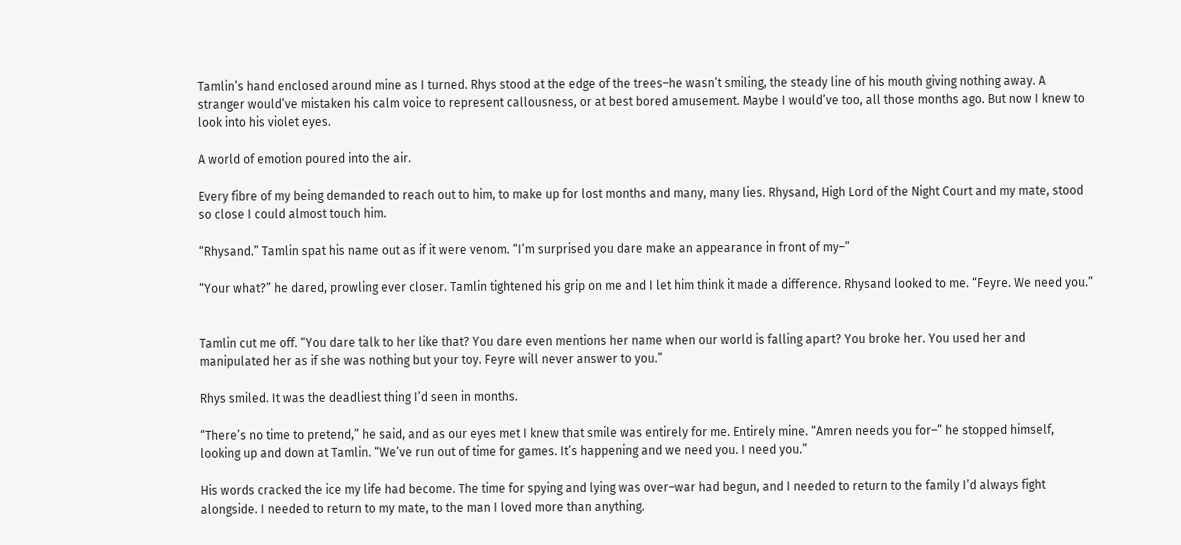Tamlin’s hand enclosed around mine as I turned. Rhys stood at the edge of the trees–he wasn’t smiling, the steady line of his mouth giving nothing away. A stranger would’ve mistaken his calm voice to represent callousness, or at best bored amusement. Maybe I would’ve too, all those months ago. But now I knew to look into his violet eyes.

A world of emotion poured into the air.

Every fibre of my being demanded to reach out to him, to make up for lost months and many, many lies. Rhysand, High Lord of the Night Court and my mate, stood so close I could almost touch him.

“Rhysand.” Tamlin spat his name out as if it were venom. “I’m surprised you dare make an appearance in front of my–”

“Your what?” he dared, prowling ever closer. Tamlin tightened his grip on me and I let him think it made a difference. Rhysand looked to me. “Feyre. We need you.”


Tamlin cut me off. “You dare talk to her like that? You dare even mentions her name when our world is falling apart? You broke her. You used her and manipulated her as if she was nothing but your toy. Feyre will never answer to you.”

Rhys smiled. It was the deadliest thing I’d seen in months.

“There’s no time to pretend,” he said, and as our eyes met I knew that smile was entirely for me. Entirely mine. “Amren needs you for–” he stopped himself, looking up and down at Tamlin. “We’ve run out of time for games. It’s happening and we need you. I need you.”

His words cracked the ice my life had become. The time for spying and lying was over–war had begun, and I needed to return to the family I’d always fight alongside. I needed to return to my mate, to the man I loved more than anything.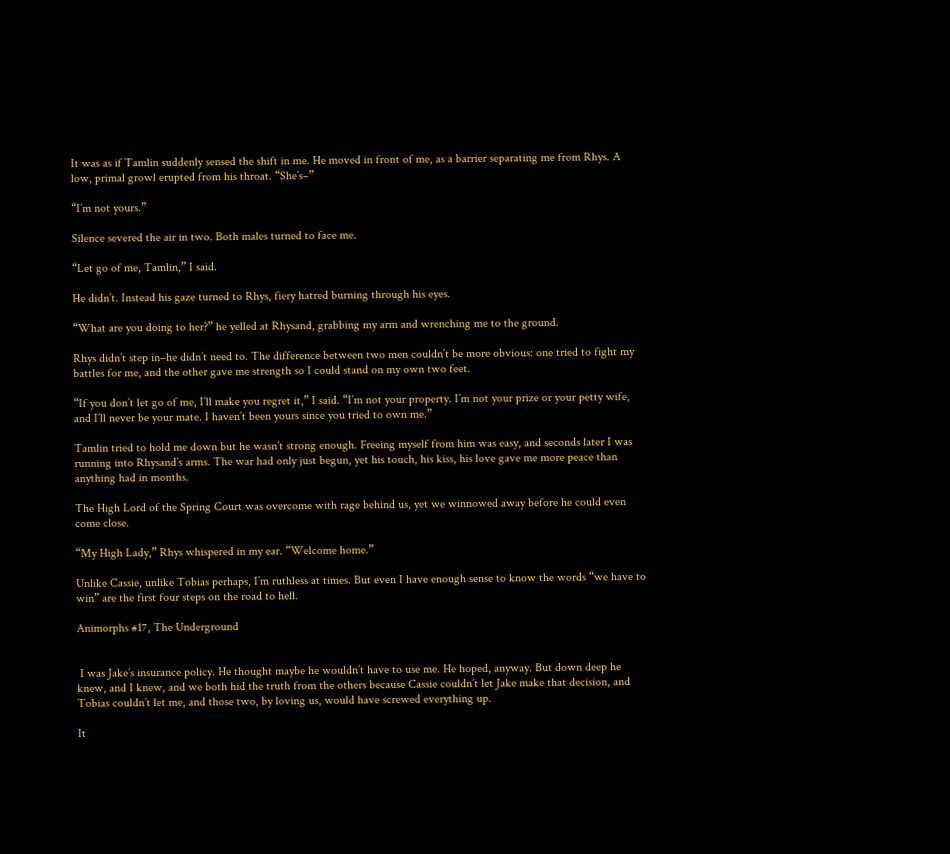It was as if Tamlin suddenly sensed the shift in me. He moved in front of me, as a barrier separating me from Rhys. A low, primal growl erupted from his throat. “She’s–”

“I’m not yours.”

Silence severed the air in two. Both males turned to face me.

“Let go of me, Tamlin,” I said.

He didn’t. Instead his gaze turned to Rhys, fiery hatred burning through his eyes.

“What are you doing to her?” he yelled at Rhysand, grabbing my arm and wrenching me to the ground.

Rhys didn’t step in–he didn’t need to. The difference between two men couldn’t be more obvious: one tried to fight my battles for me, and the other gave me strength so I could stand on my own two feet.

“If you don’t let go of me, I’ll make you regret it,” I said. “I’m not your property. I’m not your prize or your petty wife, and I’ll never be your mate. I haven’t been yours since you tried to own me.”

Tamlin tried to hold me down but he wasn’t strong enough. Freeing myself from him was easy, and seconds later I was running into Rhysand’s arms. The war had only just begun, yet his touch, his kiss, his love gave me more peace than anything had in months.

The High Lord of the Spring Court was overcome with rage behind us, yet we winnowed away before he could even come close.

“My High Lady,” Rhys whispered in my ear. “Welcome home.”

Unlike Cassie, unlike Tobias perhaps, I’m ruthless at times. But even I have enough sense to know the words “we have to win” are the first four steps on the road to hell.

Animorphs #17, The Underground


 I was Jake’s insurance policy. He thought maybe he wouldn’t have to use me. He hoped, anyway. But down deep he knew, and I knew, and we both hid the truth from the others because Cassie couldn’t let Jake make that decision, and Tobias couldn’t let me, and those two, by loving us, would have screwed everything up.

It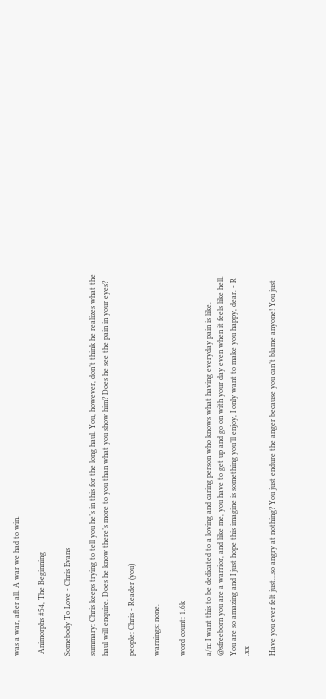was a war, after all. A war we had to win.

 Animorphs #54, The Beginning

Somebody To Love - Chris Evans

summary: Chris keeps trying to tell you he’s in this for the long haul. You, however, don’t think he realizes what the haul will enquire. Does he know there’s more to you than what you show him? Does he see the pain in your eyes?

people: Chris - Reader (you)

warnings: none.

word count: 1.6k

a/n: I want this to be dedicated to a loving and caring person who knows what having everyday pain is like. @sfreeborn you are a warrior, and like me, you have to get up and go on with your day even when it feels like hell. You are so amazing and I just hope this imagine is something you’ll enjoy, I only want to make you happy, dear. - R .xx

Have you ever felt just…so angry at nothing? You just endure the anger because you can’t blame anyone! You just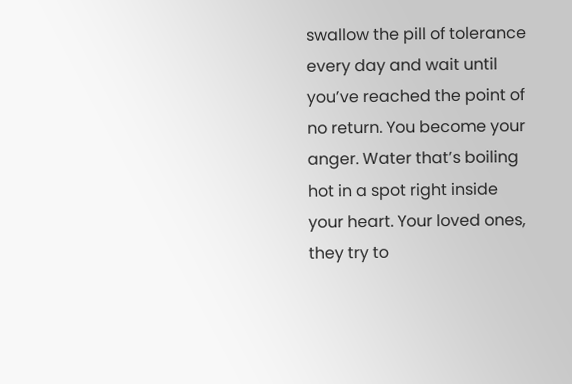swallow the pill of tolerance every day and wait until you’ve reached the point of no return. You become your anger. Water that’s boiling hot in a spot right inside your heart. Your loved ones, they try to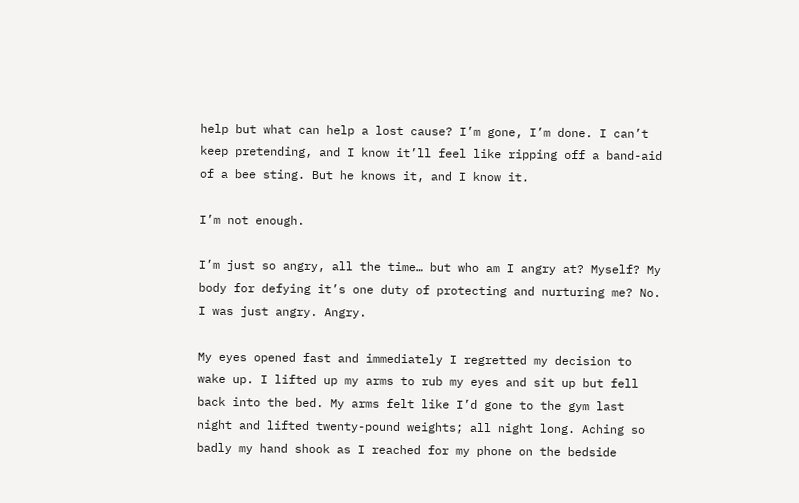help but what can help a lost cause? I’m gone, I’m done. I can’t keep pretending, and I know it’ll feel like ripping off a band-aid of a bee sting. But he knows it, and I know it.

I’m not enough.

I’m just so angry, all the time… but who am I angry at? Myself? My body for defying it’s one duty of protecting and nurturing me? No. I was just angry. Angry.

My eyes opened fast and immediately I regretted my decision to wake up. I lifted up my arms to rub my eyes and sit up but fell back into the bed. My arms felt like I’d gone to the gym last night and lifted twenty-pound weights; all night long. Aching so badly my hand shook as I reached for my phone on the bedside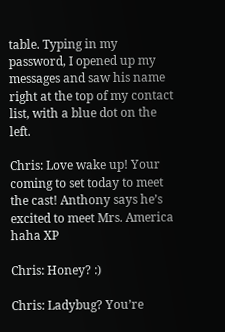table. Typing in my password, I opened up my messages and saw his name right at the top of my contact list, with a blue dot on the left.

Chris: Love wake up! Your coming to set today to meet the cast! Anthony says he’s excited to meet Mrs. America haha XP

Chris: Honey? :)

Chris: Ladybug? You’re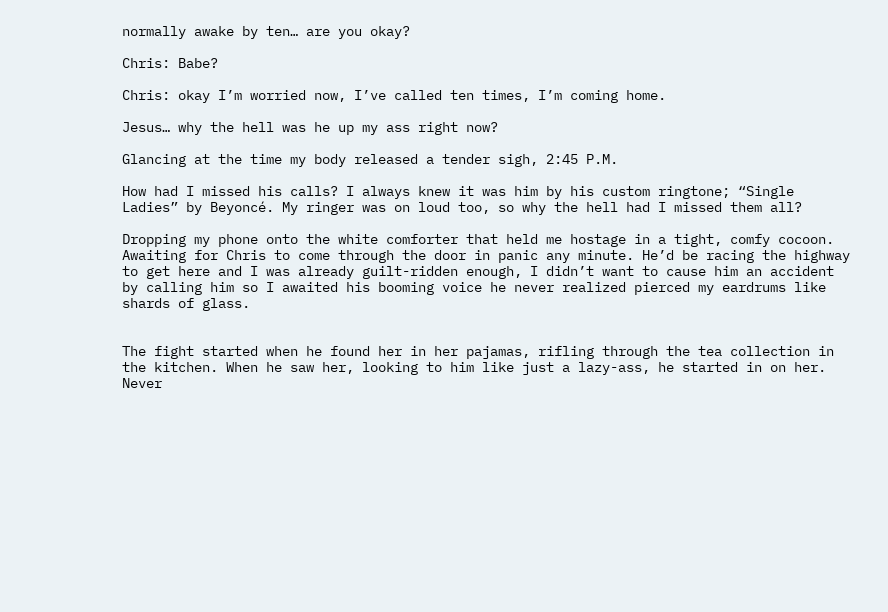normally awake by ten… are you okay?

Chris: Babe?

Chris: okay I’m worried now, I’ve called ten times, I’m coming home.

Jesus… why the hell was he up my ass right now?

Glancing at the time my body released a tender sigh, 2:45 P.M.

How had I missed his calls? I always knew it was him by his custom ringtone; “Single Ladies” by Beyoncé. My ringer was on loud too, so why the hell had I missed them all?

Dropping my phone onto the white comforter that held me hostage in a tight, comfy cocoon. Awaiting for Chris to come through the door in panic any minute. He’d be racing the highway to get here and I was already guilt-ridden enough, I didn’t want to cause him an accident by calling him so I awaited his booming voice he never realized pierced my eardrums like shards of glass.


The fight started when he found her in her pajamas, rifling through the tea collection in the kitchen. When he saw her, looking to him like just a lazy-ass, he started in on her. Never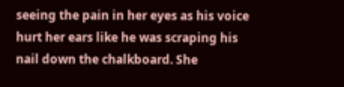seeing the pain in her eyes as his voice hurt her ears like he was scraping his nail down the chalkboard. She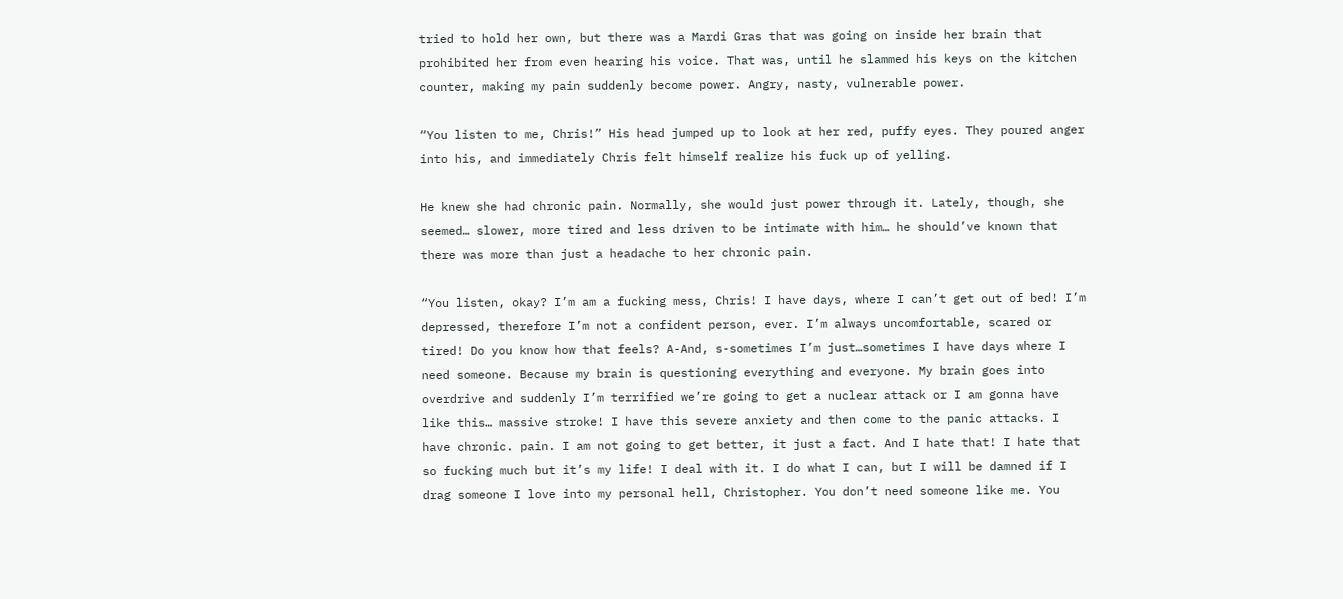tried to hold her own, but there was a Mardi Gras that was going on inside her brain that prohibited her from even hearing his voice. That was, until he slammed his keys on the kitchen counter, making my pain suddenly become power. Angry, nasty, vulnerable power.

“You listen to me, Chris!” His head jumped up to look at her red, puffy eyes. They poured anger into his, and immediately Chris felt himself realize his fuck up of yelling.

He knew she had chronic pain. Normally, she would just power through it. Lately, though, she seemed… slower, more tired and less driven to be intimate with him… he should’ve known that there was more than just a headache to her chronic pain.

“You listen, okay? I’m am a fucking mess, Chris! I have days, where I can’t get out of bed! I’m depressed, therefore I’m not a confident person, ever. I’m always uncomfortable, scared or tired! Do you know how that feels? A-And, s-sometimes I’m just…sometimes I have days where I need someone. Because my brain is questioning everything and everyone. My brain goes into overdrive and suddenly I’m terrified we’re going to get a nuclear attack or I am gonna have like this… massive stroke! I have this severe anxiety and then come to the panic attacks. I have chronic. pain. I am not going to get better, it just a fact. And I hate that! I hate that so fucking much but it’s my life! I deal with it. I do what I can, but I will be damned if I drag someone I love into my personal hell, Christopher. You don’t need someone like me. You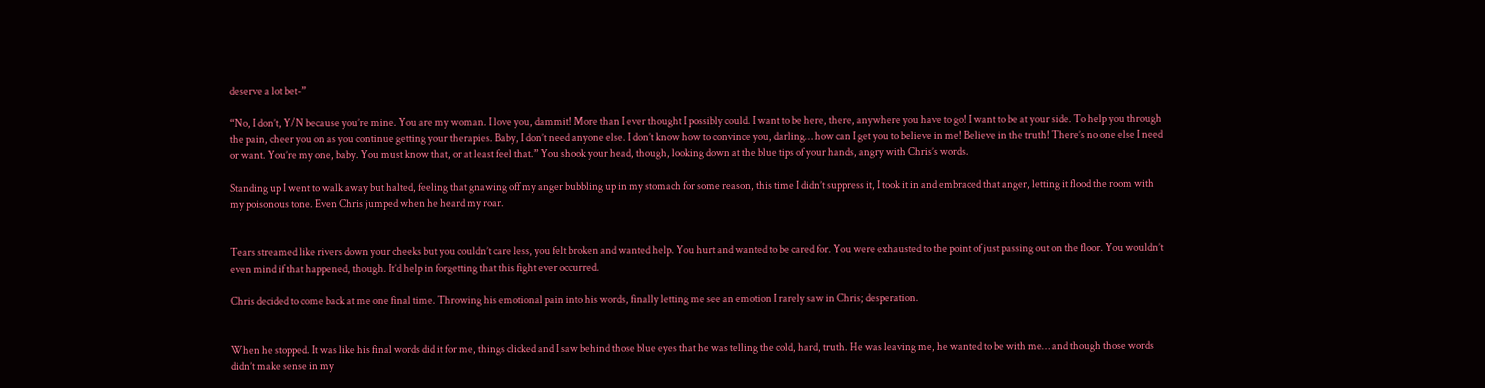deserve a lot bet-”

“No, I don’t, Y/N because you’re mine. You are my woman. I love you, dammit! More than I ever thought I possibly could. I want to be here, there, anywhere you have to go! I want to be at your side. To help you through the pain, cheer you on as you continue getting your therapies. Baby, I don’t need anyone else. I don’t know how to convince you, darling… how can I get you to believe in me! Believe in the truth! There’s no one else I need or want. You’re my one, baby. You must know that, or at least feel that.” You shook your head, though, looking down at the blue tips of your hands, angry with Chris’s words.

Standing up I went to walk away but halted, feeling that gnawing off my anger bubbling up in my stomach for some reason, this time I didn’t suppress it, I took it in and embraced that anger, letting it flood the room with my poisonous tone. Even Chris jumped when he heard my roar.


Tears streamed like rivers down your cheeks but you couldn’t care less, you felt broken and wanted help. You hurt and wanted to be cared for. You were exhausted to the point of just passing out on the floor. You wouldn’t even mind if that happened, though. It’d help in forgetting that this fight ever occurred.

Chris decided to come back at me one final time. Throwing his emotional pain into his words, finally letting me see an emotion I rarely saw in Chris; desperation.


When he stopped. It was like his final words did it for me, things clicked and I saw behind those blue eyes that he was telling the cold, hard, truth. He was leaving me, he wanted to be with me… and though those words didn’t make sense in my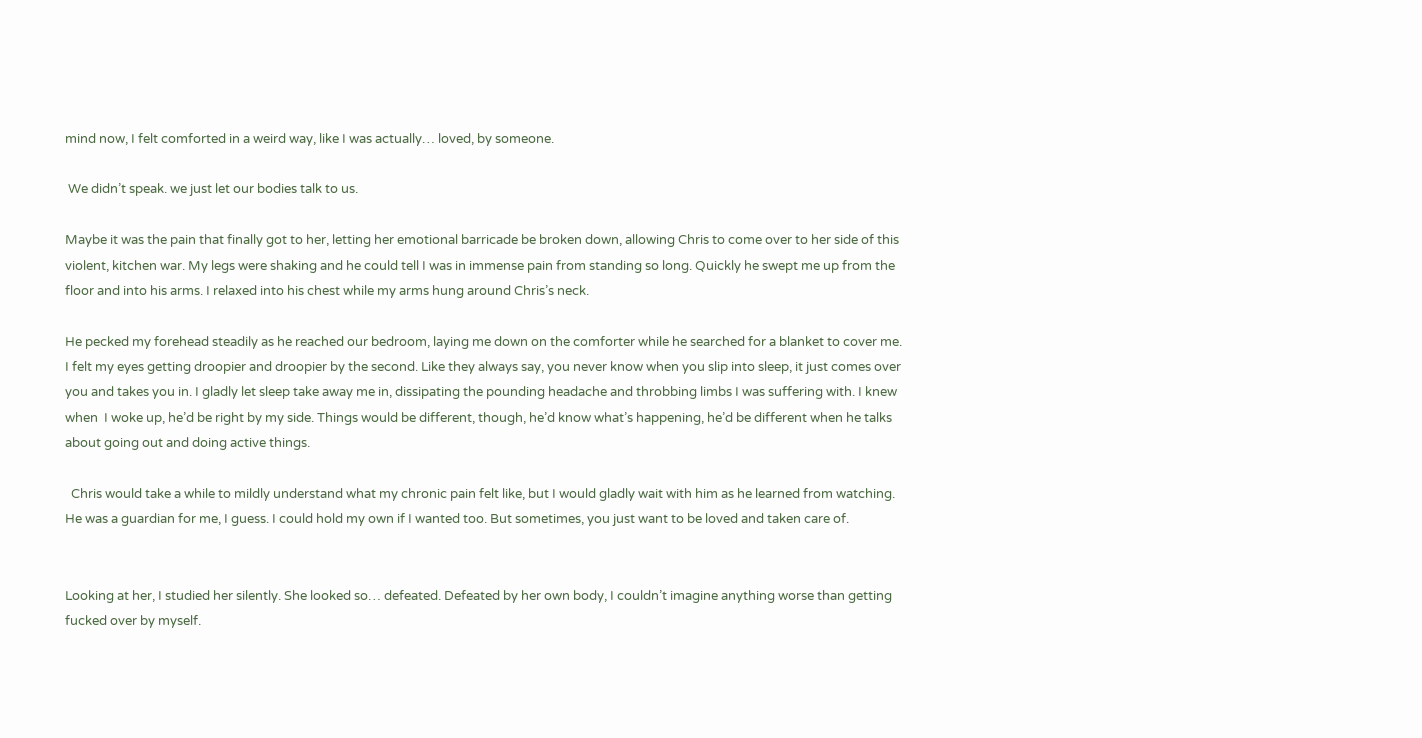mind now, I felt comforted in a weird way, like I was actually… loved, by someone.

 We didn’t speak. we just let our bodies talk to us.

Maybe it was the pain that finally got to her, letting her emotional barricade be broken down, allowing Chris to come over to her side of this violent, kitchen war. My legs were shaking and he could tell I was in immense pain from standing so long. Quickly he swept me up from the floor and into his arms. I relaxed into his chest while my arms hung around Chris’s neck.

He pecked my forehead steadily as he reached our bedroom, laying me down on the comforter while he searched for a blanket to cover me. I felt my eyes getting droopier and droopier by the second. Like they always say, you never know when you slip into sleep, it just comes over you and takes you in. I gladly let sleep take away me in, dissipating the pounding headache and throbbing limbs I was suffering with. I knew when  I woke up, he’d be right by my side. Things would be different, though, he’d know what’s happening, he’d be different when he talks about going out and doing active things.

  Chris would take a while to mildly understand what my chronic pain felt like, but I would gladly wait with him as he learned from watching. He was a guardian for me, I guess. I could hold my own if I wanted too. But sometimes, you just want to be loved and taken care of.


Looking at her, I studied her silently. She looked so… defeated. Defeated by her own body, I couldn’t imagine anything worse than getting fucked over by myself.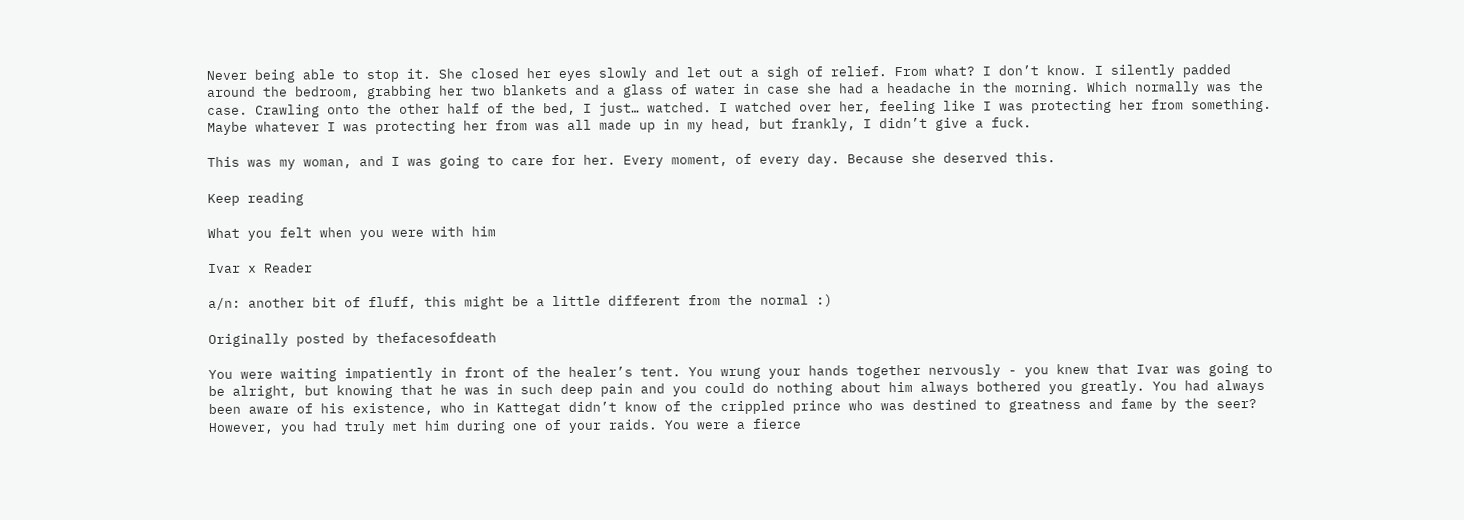Never being able to stop it. She closed her eyes slowly and let out a sigh of relief. From what? I don’t know. I silently padded around the bedroom, grabbing her two blankets and a glass of water in case she had a headache in the morning. Which normally was the case. Crawling onto the other half of the bed, I just… watched. I watched over her, feeling like I was protecting her from something. Maybe whatever I was protecting her from was all made up in my head, but frankly, I didn’t give a fuck.

This was my woman, and I was going to care for her. Every moment, of every day. Because she deserved this.

Keep reading

What you felt when you were with him

Ivar x Reader

a/n: another bit of fluff, this might be a little different from the normal :)

Originally posted by thefacesofdeath

You were waiting impatiently in front of the healer’s tent. You wrung your hands together nervously - you knew that Ivar was going to be alright, but knowing that he was in such deep pain and you could do nothing about him always bothered you greatly. You had always been aware of his existence, who in Kattegat didn’t know of the crippled prince who was destined to greatness and fame by the seer? However, you had truly met him during one of your raids. You were a fierce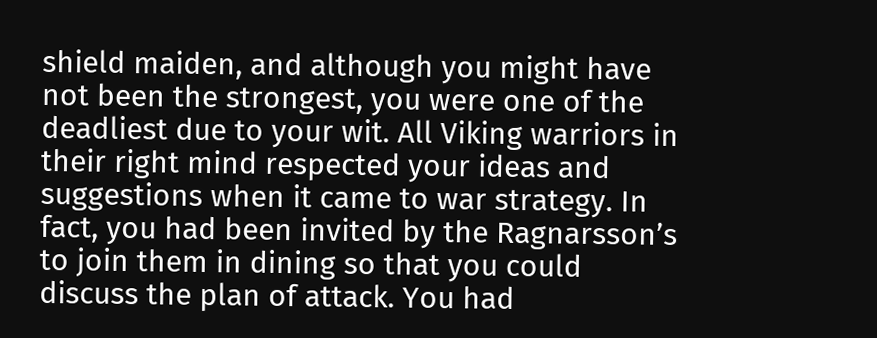shield maiden, and although you might have not been the strongest, you were one of the deadliest due to your wit. All Viking warriors in their right mind respected your ideas and suggestions when it came to war strategy. In fact, you had been invited by the Ragnarsson’s to join them in dining so that you could discuss the plan of attack. You had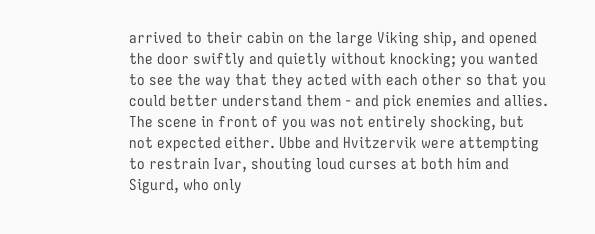arrived to their cabin on the large Viking ship, and opened the door swiftly and quietly without knocking; you wanted to see the way that they acted with each other so that you could better understand them - and pick enemies and allies.
The scene in front of you was not entirely shocking, but not expected either. Ubbe and Hvitzervik were attempting to restrain Ivar, shouting loud curses at both him and Sigurd, who only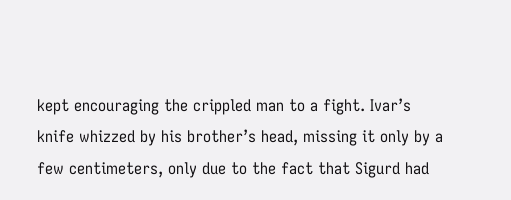kept encouraging the crippled man to a fight. Ivar’s knife whizzed by his brother’s head, missing it only by a few centimeters, only due to the fact that Sigurd had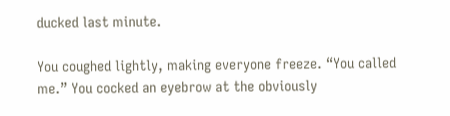ducked last minute.

You coughed lightly, making everyone freeze. “You called me.” You cocked an eyebrow at the obviously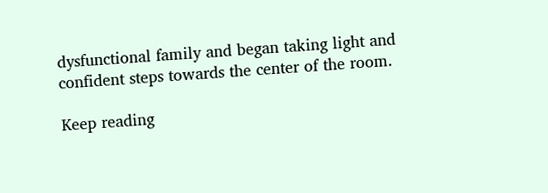dysfunctional family and began taking light and confident steps towards the center of the room.

Keep reading